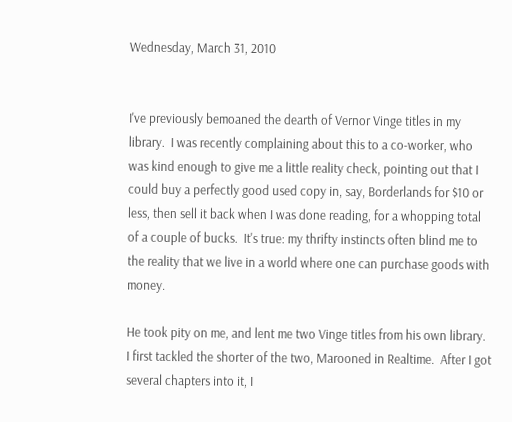Wednesday, March 31, 2010


I've previously bemoaned the dearth of Vernor Vinge titles in my library.  I was recently complaining about this to a co-worker, who was kind enough to give me a little reality check, pointing out that I could buy a perfectly good used copy in, say, Borderlands for $10 or less, then sell it back when I was done reading, for a whopping total of a couple of bucks.  It's true: my thrifty instincts often blind me to the reality that we live in a world where one can purchase goods with money.

He took pity on me, and lent me two Vinge titles from his own library.  I first tackled the shorter of the two, Marooned in Realtime.  After I got several chapters into it, I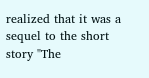realized that it was a sequel to the short story "The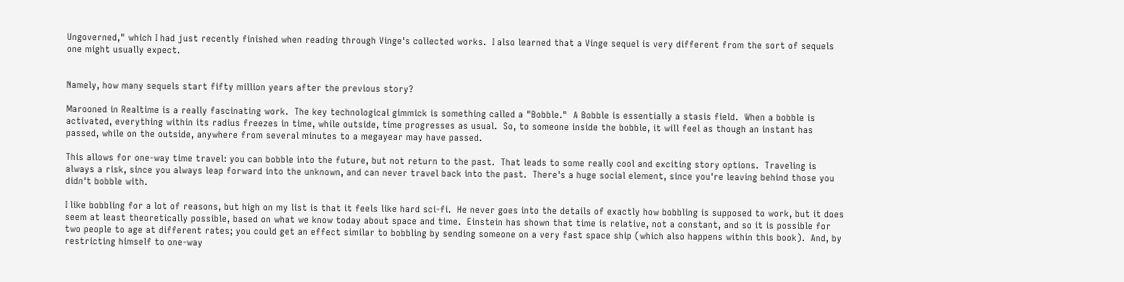Ungoverned," which I had just recently finished when reading through Vinge's collected works.  I also learned that a Vinge sequel is very different from the sort of sequels one might usually expect.


Namely, how many sequels start fifty million years after the previous story?

Marooned in Realtime is a really fascinating work.  The key technological gimmick is something called a "Bobble."  A Bobble is essentially a stasis field.  When a bobble is activated, everything within its radius freezes in time, while outside, time progresses as usual.  So, to someone inside the bobble, it will feel as though an instant has passed, while on the outside, anywhere from several minutes to a megayear may have passed.

This allows for one-way time travel: you can bobble into the future, but not return to the past.  That leads to some really cool and exciting story options.  Traveling is always a risk, since you always leap forward into the unknown, and can never travel back into the past.  There's a huge social element, since you're leaving behind those you didn't bobble with.

I like bobbling for a lot of reasons, but high on my list is that it feels like hard sci-fi.  He never goes into the details of exactly how bobbling is supposed to work, but it does seem at least theoretically possible, based on what we know today about space and time.  Einstein has shown that time is relative, not a constant, and so it is possible for two people to age at different rates; you could get an effect similar to bobbling by sending someone on a very fast space ship (which also happens within this book).  And, by restricting himself to one-way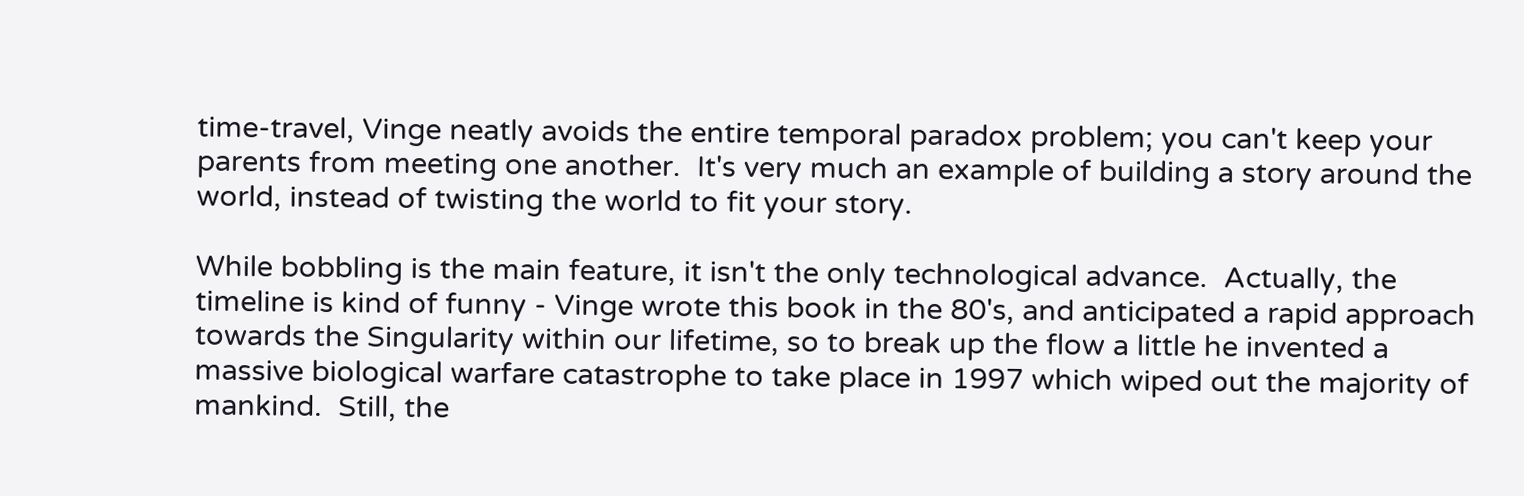time-travel, Vinge neatly avoids the entire temporal paradox problem; you can't keep your parents from meeting one another.  It's very much an example of building a story around the world, instead of twisting the world to fit your story.

While bobbling is the main feature, it isn't the only technological advance.  Actually, the timeline is kind of funny - Vinge wrote this book in the 80's, and anticipated a rapid approach towards the Singularity within our lifetime, so to break up the flow a little he invented a massive biological warfare catastrophe to take place in 1997 which wiped out the majority of mankind.  Still, the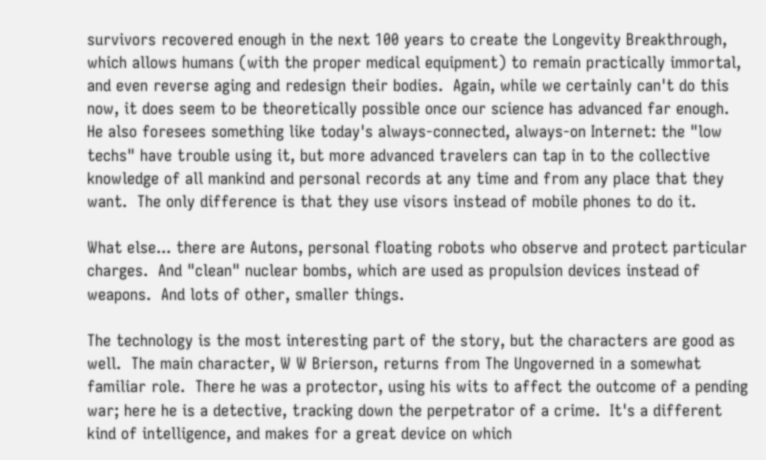survivors recovered enough in the next 100 years to create the Longevity Breakthrough, which allows humans (with the proper medical equipment) to remain practically immortal, and even reverse aging and redesign their bodies.  Again, while we certainly can't do this now, it does seem to be theoretically possible once our science has advanced far enough.  He also foresees something like today's always-connected, always-on Internet: the "low techs" have trouble using it, but more advanced travelers can tap in to the collective knowledge of all mankind and personal records at any time and from any place that they want.  The only difference is that they use visors instead of mobile phones to do it.

What else... there are Autons, personal floating robots who observe and protect particular charges.  And "clean" nuclear bombs, which are used as propulsion devices instead of weapons.  And lots of other, smaller things.

The technology is the most interesting part of the story, but the characters are good as well.  The main character, W W Brierson, returns from The Ungoverned in a somewhat familiar role.  There he was a protector, using his wits to affect the outcome of a pending war; here he is a detective, tracking down the perpetrator of a crime.  It's a different kind of intelligence, and makes for a great device on which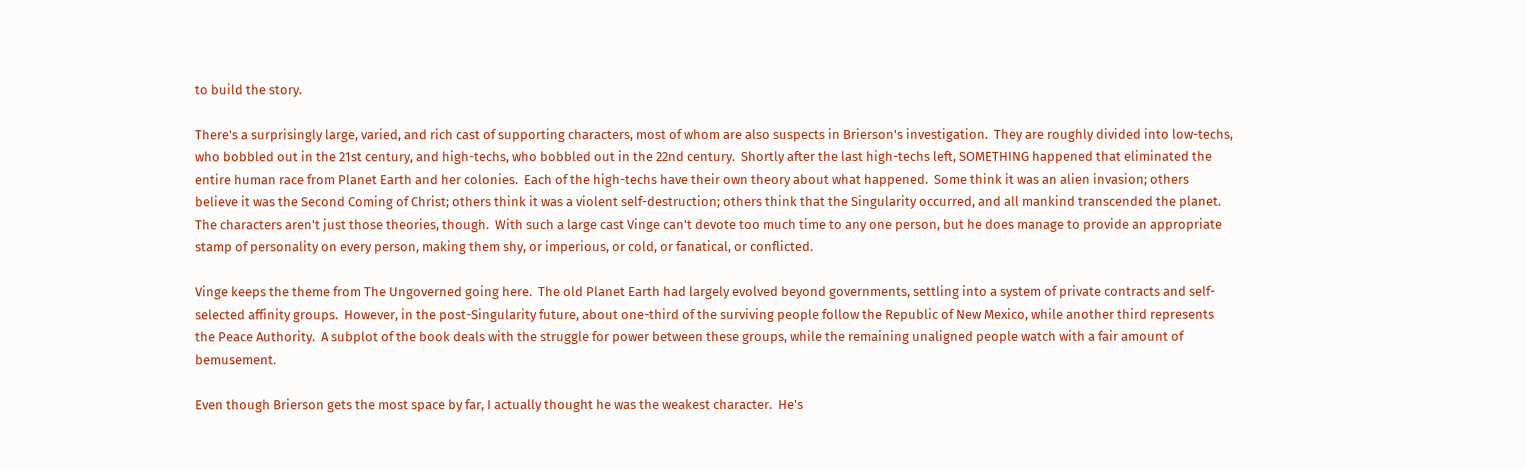to build the story.

There's a surprisingly large, varied, and rich cast of supporting characters, most of whom are also suspects in Brierson's investigation.  They are roughly divided into low-techs, who bobbled out in the 21st century, and high-techs, who bobbled out in the 22nd century.  Shortly after the last high-techs left, SOMETHING happened that eliminated the entire human race from Planet Earth and her colonies.  Each of the high-techs have their own theory about what happened.  Some think it was an alien invasion; others believe it was the Second Coming of Christ; others think it was a violent self-destruction; others think that the Singularity occurred, and all mankind transcended the planet.  The characters aren't just those theories, though.  With such a large cast Vinge can't devote too much time to any one person, but he does manage to provide an appropriate stamp of personality on every person, making them shy, or imperious, or cold, or fanatical, or conflicted.

Vinge keeps the theme from The Ungoverned going here.  The old Planet Earth had largely evolved beyond governments, settling into a system of private contracts and self-selected affinity groups.  However, in the post-Singularity future, about one-third of the surviving people follow the Republic of New Mexico, while another third represents the Peace Authority.  A subplot of the book deals with the struggle for power between these groups, while the remaining unaligned people watch with a fair amount of bemusement.

Even though Brierson gets the most space by far, I actually thought he was the weakest character.  He's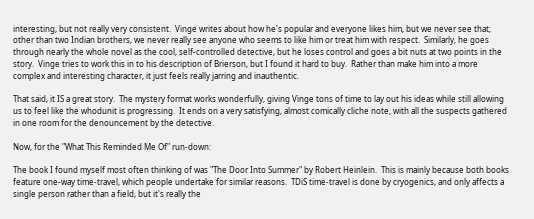interesting, but not really very consistent.  Vinge writes about how he's popular and everyone likes him, but we never see that; other than two Indian brothers, we never really see anyone who seems to like him or treat him with respect.  Similarly, he goes through nearly the whole novel as the cool, self-controlled detective, but he loses control and goes a bit nuts at two points in the story.  Vinge tries to work this in to his description of Brierson, but I found it hard to buy.  Rather than make him into a more complex and interesting character, it just feels really jarring and inauthentic.

That said, it IS a great story.  The mystery format works wonderfully, giving Vinge tons of time to lay out his ideas while still allowing us to feel like the whodunit is progressing.  It ends on a very satisfying, almost comically cliche note, with all the suspects gathered in one room for the denouncement by the detective.

Now, for the "What This Reminded Me Of" run-down:

The book I found myself most often thinking of was "The Door Into Summer" by Robert Heinlein.  This is mainly because both books feature one-way time-travel, which people undertake for similar reasons.  TDiS time-travel is done by cryogenics, and only affects a single person rather than a field, but it's really the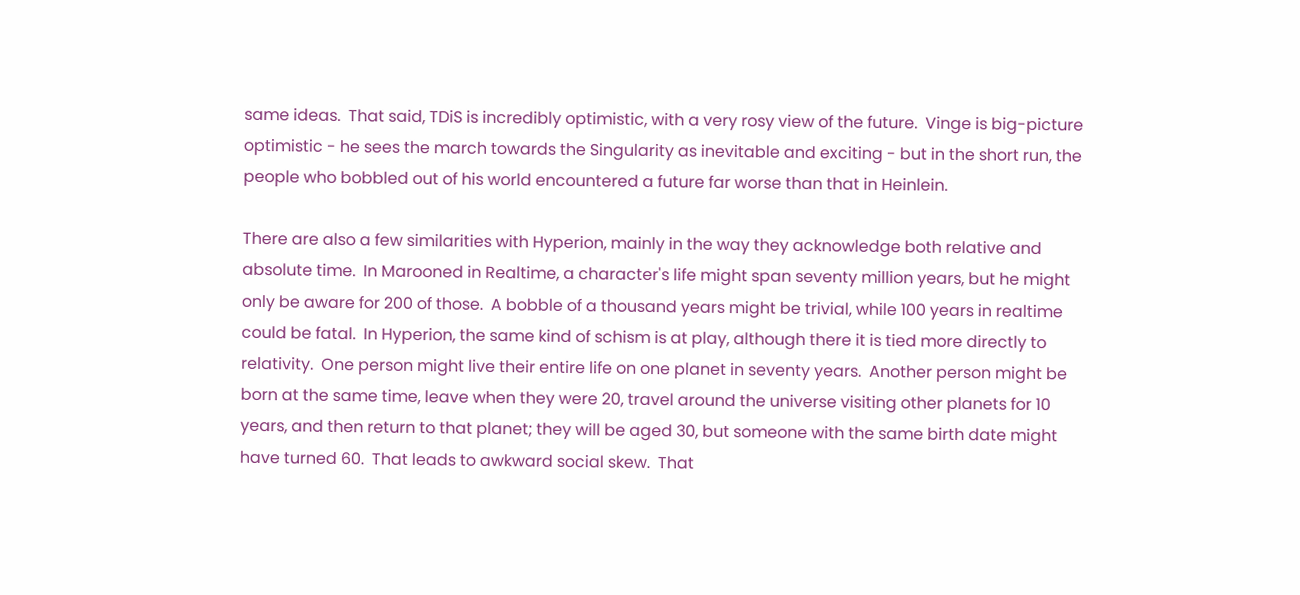same ideas.  That said, TDiS is incredibly optimistic, with a very rosy view of the future.  Vinge is big-picture optimistic - he sees the march towards the Singularity as inevitable and exciting - but in the short run, the people who bobbled out of his world encountered a future far worse than that in Heinlein.

There are also a few similarities with Hyperion, mainly in the way they acknowledge both relative and absolute time.  In Marooned in Realtime, a character's life might span seventy million years, but he might only be aware for 200 of those.  A bobble of a thousand years might be trivial, while 100 years in realtime could be fatal.  In Hyperion, the same kind of schism is at play, although there it is tied more directly to relativity.  One person might live their entire life on one planet in seventy years.  Another person might be born at the same time, leave when they were 20, travel around the universe visiting other planets for 10 years, and then return to that planet; they will be aged 30, but someone with the same birth date might have turned 60.  That leads to awkward social skew.  That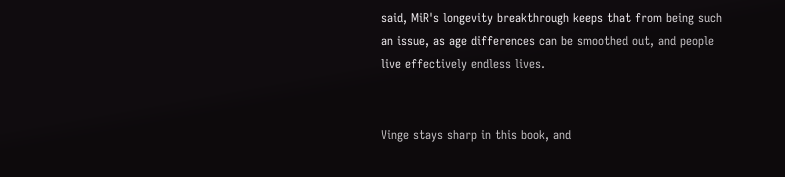said, MiR's longevity breakthrough keeps that from being such an issue, as age differences can be smoothed out, and people live effectively endless lives.


Vinge stays sharp in this book, and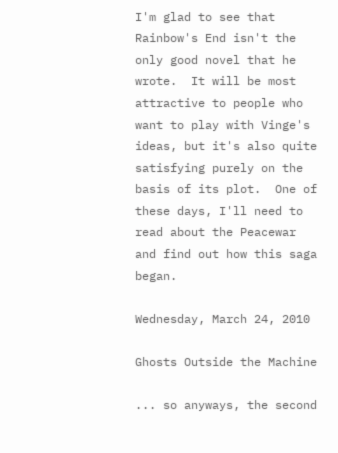I'm glad to see that Rainbow's End isn't the only good novel that he wrote.  It will be most attractive to people who want to play with Vinge's ideas, but it's also quite satisfying purely on the basis of its plot.  One of these days, I'll need to read about the Peacewar and find out how this saga began.

Wednesday, March 24, 2010

Ghosts Outside the Machine

... so anyways, the second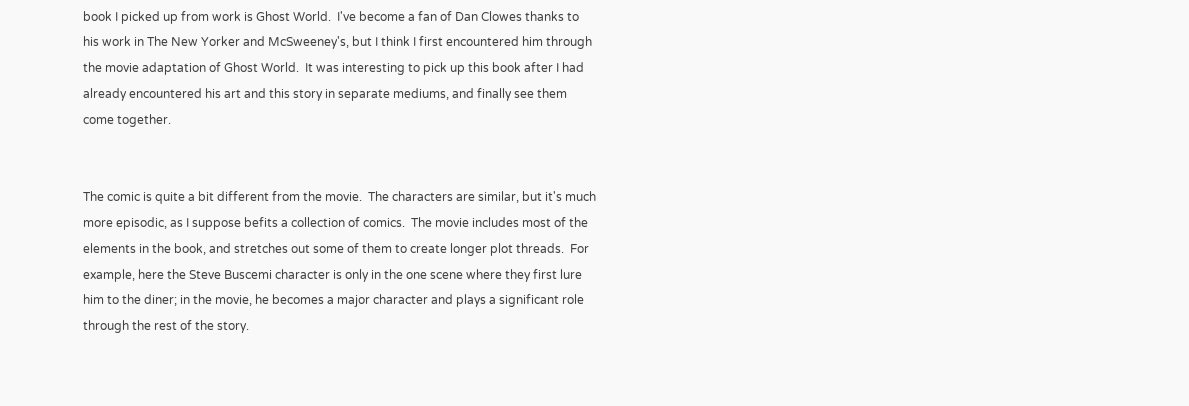book I picked up from work is Ghost World.  I've become a fan of Dan Clowes thanks to his work in The New Yorker and McSweeney's, but I think I first encountered him through the movie adaptation of Ghost World.  It was interesting to pick up this book after I had already encountered his art and this story in separate mediums, and finally see them come together.


The comic is quite a bit different from the movie.  The characters are similar, but it's much more episodic, as I suppose befits a collection of comics.  The movie includes most of the elements in the book, and stretches out some of them to create longer plot threads.  For example, here the Steve Buscemi character is only in the one scene where they first lure him to the diner; in the movie, he becomes a major character and plays a significant role through the rest of the story.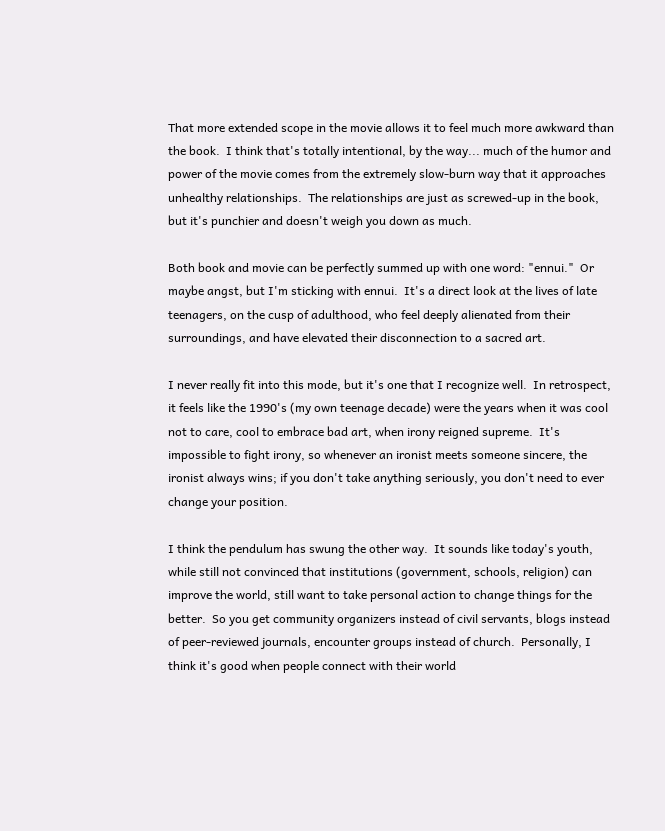That more extended scope in the movie allows it to feel much more awkward than the book.  I think that's totally intentional, by the way... much of the humor and power of the movie comes from the extremely slow-burn way that it approaches unhealthy relationships.  The relationships are just as screwed-up in the book, but it's punchier and doesn't weigh you down as much.

Both book and movie can be perfectly summed up with one word: "ennui."  Or maybe angst, but I'm sticking with ennui.  It's a direct look at the lives of late teenagers, on the cusp of adulthood, who feel deeply alienated from their surroundings, and have elevated their disconnection to a sacred art.

I never really fit into this mode, but it's one that I recognize well.  In retrospect, it feels like the 1990's (my own teenage decade) were the years when it was cool not to care, cool to embrace bad art, when irony reigned supreme.  It's impossible to fight irony, so whenever an ironist meets someone sincere, the ironist always wins; if you don't take anything seriously, you don't need to ever change your position.

I think the pendulum has swung the other way.  It sounds like today's youth, while still not convinced that institutions (government, schools, religion) can improve the world, still want to take personal action to change things for the better.  So you get community organizers instead of civil servants, blogs instead of peer-reviewed journals, encounter groups instead of church.  Personally, I think it's good when people connect with their world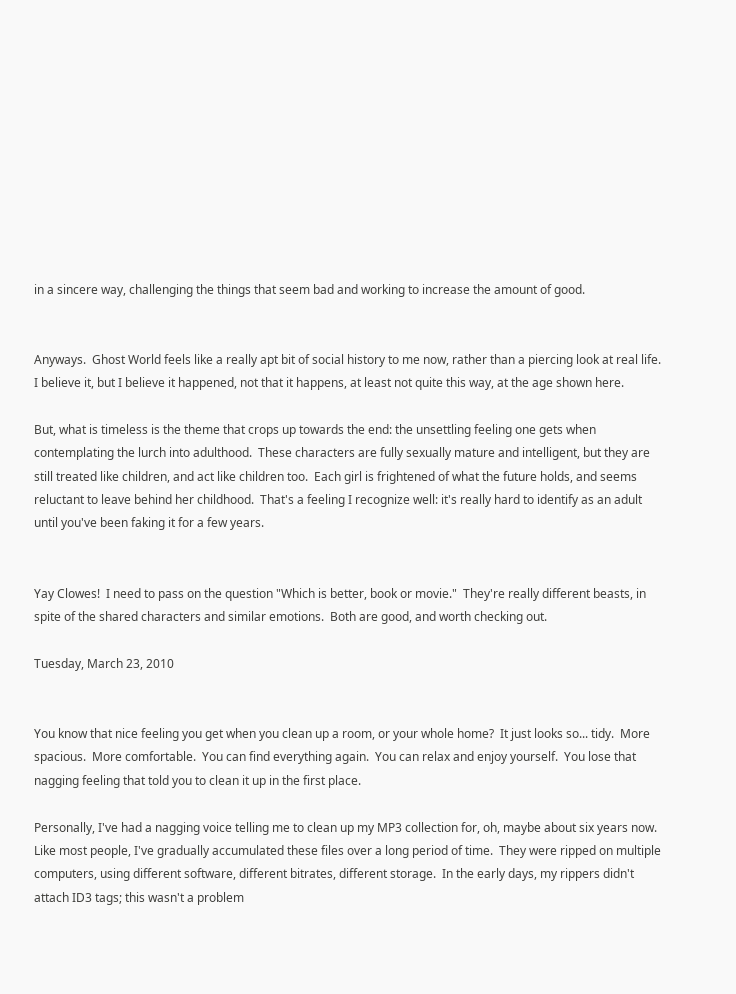in a sincere way, challenging the things that seem bad and working to increase the amount of good.


Anyways.  Ghost World feels like a really apt bit of social history to me now, rather than a piercing look at real life.  I believe it, but I believe it happened, not that it happens, at least not quite this way, at the age shown here.

But, what is timeless is the theme that crops up towards the end: the unsettling feeling one gets when contemplating the lurch into adulthood.  These characters are fully sexually mature and intelligent, but they are still treated like children, and act like children too.  Each girl is frightened of what the future holds, and seems reluctant to leave behind her childhood.  That's a feeling I recognize well: it's really hard to identify as an adult until you've been faking it for a few years.


Yay Clowes!  I need to pass on the question "Which is better, book or movie."  They're really different beasts, in spite of the shared characters and similar emotions.  Both are good, and worth checking out.

Tuesday, March 23, 2010


You know that nice feeling you get when you clean up a room, or your whole home?  It just looks so... tidy.  More spacious.  More comfortable.  You can find everything again.  You can relax and enjoy yourself.  You lose that nagging feeling that told you to clean it up in the first place.

Personally, I've had a nagging voice telling me to clean up my MP3 collection for, oh, maybe about six years now.  Like most people, I've gradually accumulated these files over a long period of time.  They were ripped on multiple computers, using different software, different bitrates, different storage.  In the early days, my rippers didn't attach ID3 tags; this wasn't a problem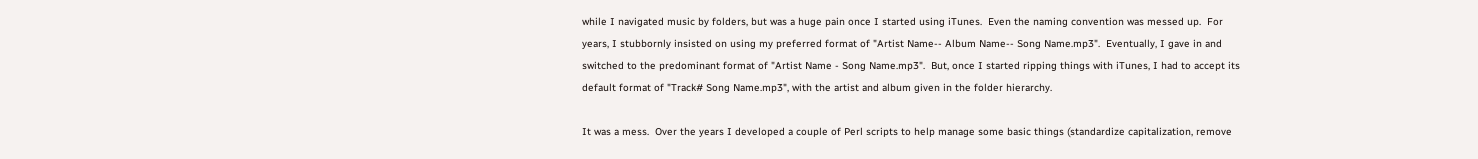while I navigated music by folders, but was a huge pain once I started using iTunes.  Even the naming convention was messed up.  For years, I stubbornly insisted on using my preferred format of "Artist Name-- Album Name-- Song Name.mp3".  Eventually, I gave in and switched to the predominant format of "Artist Name - Song Name.mp3".  But, once I started ripping things with iTunes, I had to accept its default format of "Track# Song Name.mp3", with the artist and album given in the folder hierarchy.

It was a mess.  Over the years I developed a couple of Perl scripts to help manage some basic things (standardize capitalization, remove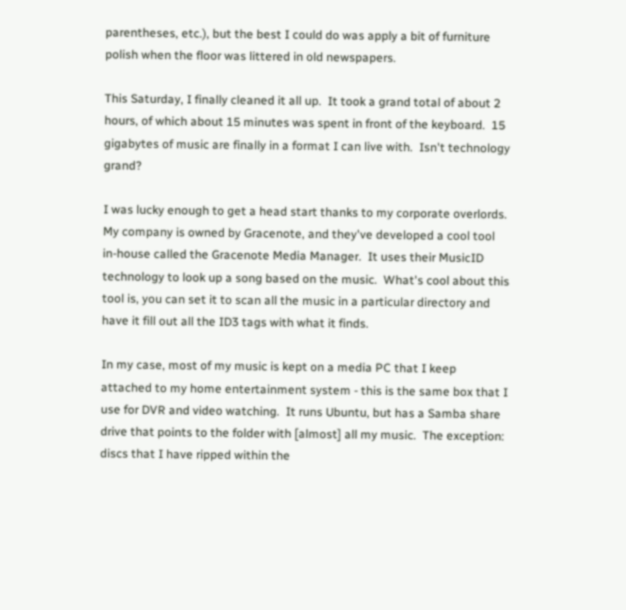parentheses, etc.), but the best I could do was apply a bit of furniture polish when the floor was littered in old newspapers.

This Saturday, I finally cleaned it all up.  It took a grand total of about 2 hours, of which about 15 minutes was spent in front of the keyboard.  15 gigabytes of music are finally in a format I can live with.  Isn't technology grand?

I was lucky enough to get a head start thanks to my corporate overlords.  My company is owned by Gracenote, and they've developed a cool tool in-house called the Gracenote Media Manager.  It uses their MusicID technology to look up a song based on the music.  What's cool about this tool is, you can set it to scan all the music in a particular directory and have it fill out all the ID3 tags with what it finds.

In my case, most of my music is kept on a media PC that I keep attached to my home entertainment system - this is the same box that I use for DVR and video watching.  It runs Ubuntu, but has a Samba share drive that points to the folder with [almost] all my music.  The exception: discs that I have ripped within the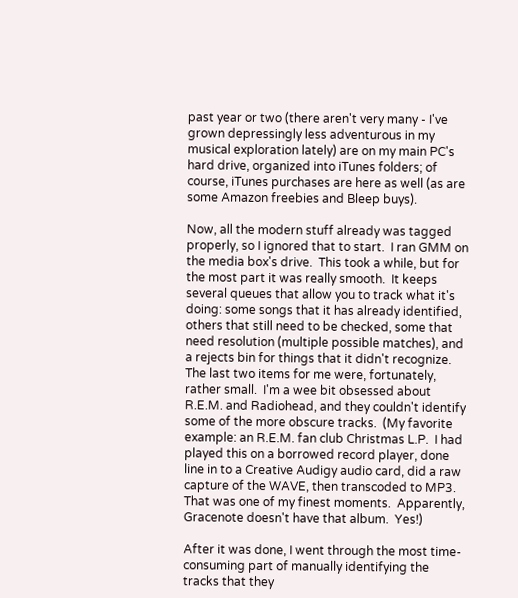past year or two (there aren't very many - I've grown depressingly less adventurous in my musical exploration lately) are on my main PC's hard drive, organized into iTunes folders; of course, iTunes purchases are here as well (as are some Amazon freebies and Bleep buys).

Now, all the modern stuff already was tagged properly, so I ignored that to start.  I ran GMM on the media box's drive.  This took a while, but for the most part it was really smooth.  It keeps several queues that allow you to track what it's doing: some songs that it has already identified, others that still need to be checked, some that need resolution (multiple possible matches), and a rejects bin for things that it didn't recognize.  The last two items for me were, fortunately, rather small.  I'm a wee bit obsessed about R.E.M. and Radiohead, and they couldn't identify some of the more obscure tracks.  (My favorite example: an R.E.M. fan club Christmas L.P.  I had played this on a borrowed record player, done line in to a Creative Audigy audio card, did a raw capture of the WAVE, then transcoded to MP3.  That was one of my finest moments.  Apparently, Gracenote doesn't have that album.  Yes!)

After it was done, I went through the most time-consuming part of manually identifying the tracks that they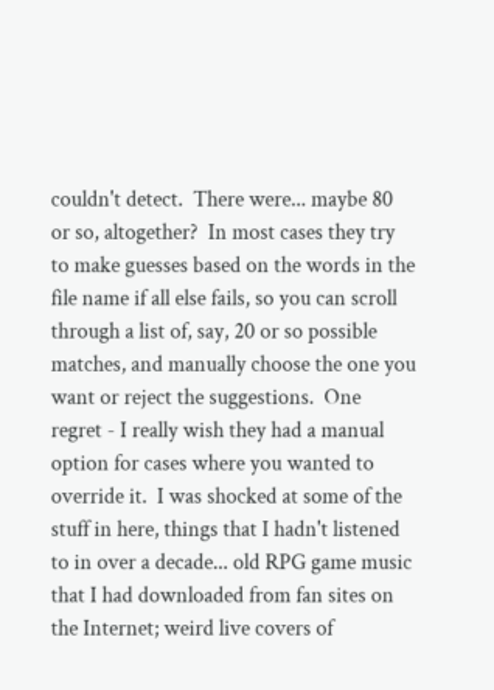couldn't detect.  There were... maybe 80 or so, altogether?  In most cases they try to make guesses based on the words in the file name if all else fails, so you can scroll through a list of, say, 20 or so possible matches, and manually choose the one you want or reject the suggestions.  One regret - I really wish they had a manual option for cases where you wanted to override it.  I was shocked at some of the stuff in here, things that I hadn't listened to in over a decade... old RPG game music that I had downloaded from fan sites on the Internet; weird live covers of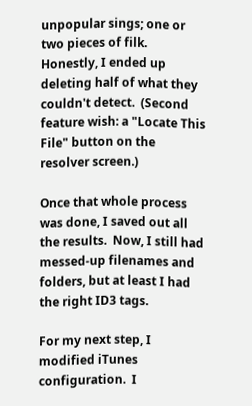unpopular sings; one or two pieces of filk.  Honestly, I ended up deleting half of what they couldn't detect.  (Second feature wish: a "Locate This File" button on the resolver screen.)

Once that whole process was done, I saved out all the results.  Now, I still had messed-up filenames and folders, but at least I had the right ID3 tags.

For my next step, I modified iTunes configuration.  I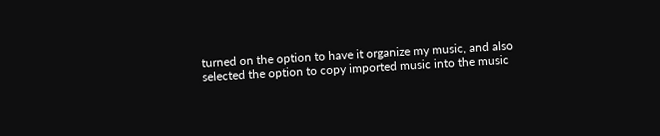turned on the option to have it organize my music, and also selected the option to copy imported music into the music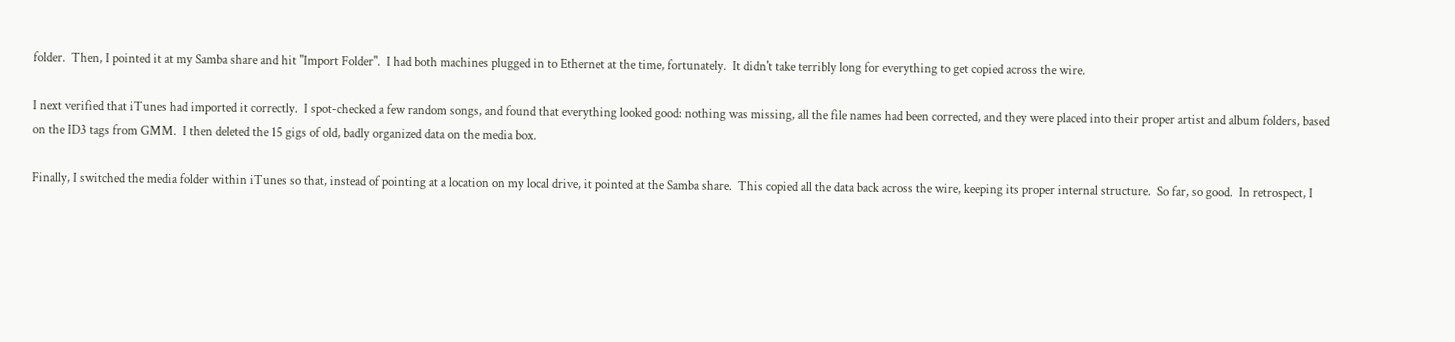folder.  Then, I pointed it at my Samba share and hit "Import Folder".  I had both machines plugged in to Ethernet at the time, fortunately.  It didn't take terribly long for everything to get copied across the wire.

I next verified that iTunes had imported it correctly.  I spot-checked a few random songs, and found that everything looked good: nothing was missing, all the file names had been corrected, and they were placed into their proper artist and album folders, based on the ID3 tags from GMM.  I then deleted the 15 gigs of old, badly organized data on the media box.

Finally, I switched the media folder within iTunes so that, instead of pointing at a location on my local drive, it pointed at the Samba share.  This copied all the data back across the wire, keeping its proper internal structure.  So far, so good.  In retrospect, I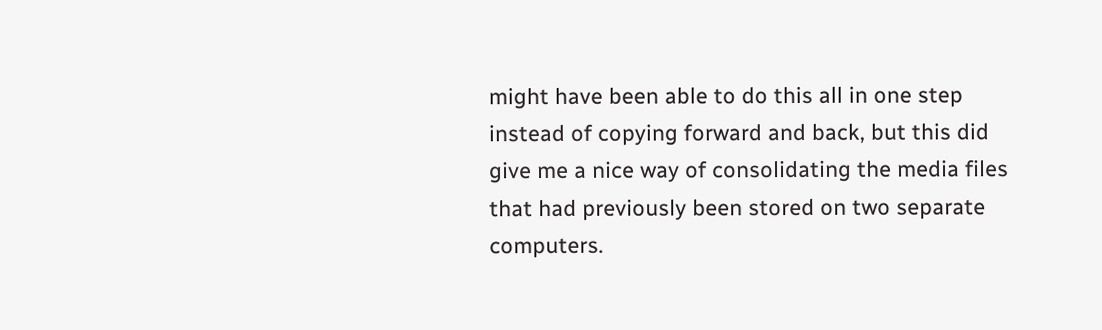might have been able to do this all in one step instead of copying forward and back, but this did give me a nice way of consolidating the media files that had previously been stored on two separate computers.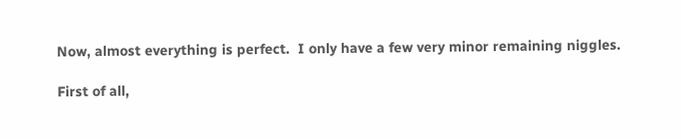Now, almost everything is perfect.  I only have a few very minor remaining niggles.

First of all,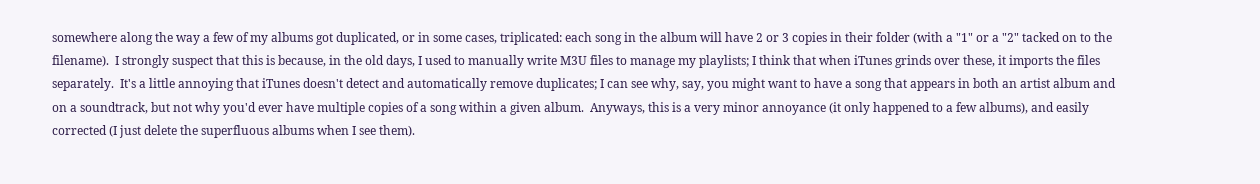somewhere along the way a few of my albums got duplicated, or in some cases, triplicated: each song in the album will have 2 or 3 copies in their folder (with a "1" or a "2" tacked on to the filename).  I strongly suspect that this is because, in the old days, I used to manually write M3U files to manage my playlists; I think that when iTunes grinds over these, it imports the files separately.  It's a little annoying that iTunes doesn't detect and automatically remove duplicates; I can see why, say, you might want to have a song that appears in both an artist album and on a soundtrack, but not why you'd ever have multiple copies of a song within a given album.  Anyways, this is a very minor annoyance (it only happened to a few albums), and easily corrected (I just delete the superfluous albums when I see them).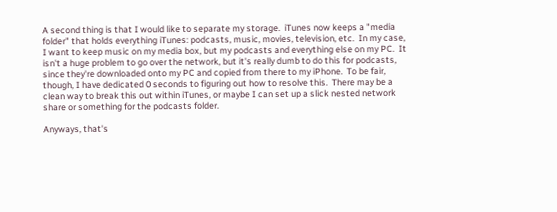A second thing is that I would like to separate my storage.  iTunes now keeps a "media folder" that holds everything iTunes: podcasts, music, movies, television, etc.  In my case, I want to keep music on my media box, but my podcasts and everything else on my PC.  It isn't a huge problem to go over the network, but it's really dumb to do this for podcasts, since they're downloaded onto my PC and copied from there to my iPhone.  To be fair, though, I have dedicated 0 seconds to figuring out how to resolve this.  There may be a clean way to break this out within iTunes, or maybe I can set up a slick nested network share or something for the podcasts folder.

Anyways, that's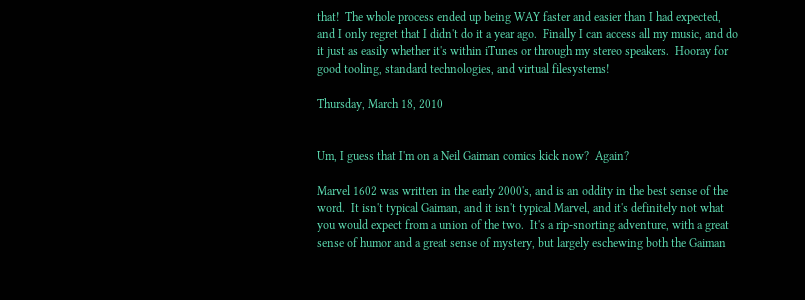that!  The whole process ended up being WAY faster and easier than I had expected, and I only regret that I didn't do it a year ago.  Finally I can access all my music, and do it just as easily whether it's within iTunes or through my stereo speakers.  Hooray for good tooling, standard technologies, and virtual filesystems!

Thursday, March 18, 2010


Um, I guess that I'm on a Neil Gaiman comics kick now?  Again?

Marvel 1602 was written in the early 2000's, and is an oddity in the best sense of the word.  It isn't typical Gaiman, and it isn't typical Marvel, and it's definitely not what you would expect from a union of the two.  It's a rip-snorting adventure, with a great sense of humor and a great sense of mystery, but largely eschewing both the Gaiman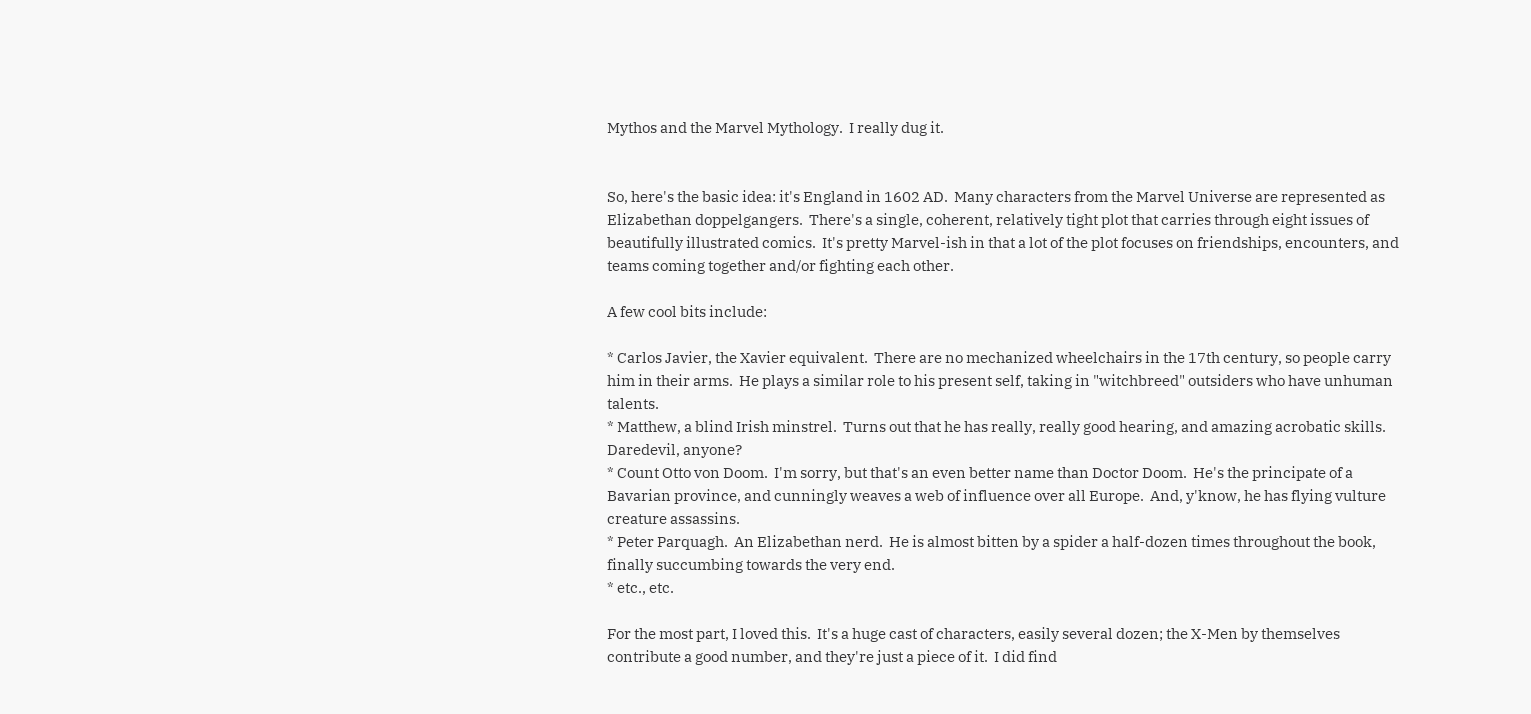Mythos and the Marvel Mythology.  I really dug it.


So, here's the basic idea: it's England in 1602 AD.  Many characters from the Marvel Universe are represented as Elizabethan doppelgangers.  There's a single, coherent, relatively tight plot that carries through eight issues of beautifully illustrated comics.  It's pretty Marvel-ish in that a lot of the plot focuses on friendships, encounters, and teams coming together and/or fighting each other.

A few cool bits include:

* Carlos Javier, the Xavier equivalent.  There are no mechanized wheelchairs in the 17th century, so people carry him in their arms.  He plays a similar role to his present self, taking in "witchbreed" outsiders who have unhuman talents.
* Matthew, a blind Irish minstrel.  Turns out that he has really, really good hearing, and amazing acrobatic skills.  Daredevil, anyone?
* Count Otto von Doom.  I'm sorry, but that's an even better name than Doctor Doom.  He's the principate of a Bavarian province, and cunningly weaves a web of influence over all Europe.  And, y'know, he has flying vulture creature assassins.
* Peter Parquagh.  An Elizabethan nerd.  He is almost bitten by a spider a half-dozen times throughout the book, finally succumbing towards the very end.
* etc., etc.

For the most part, I loved this.  It's a huge cast of characters, easily several dozen; the X-Men by themselves contribute a good number, and they're just a piece of it.  I did find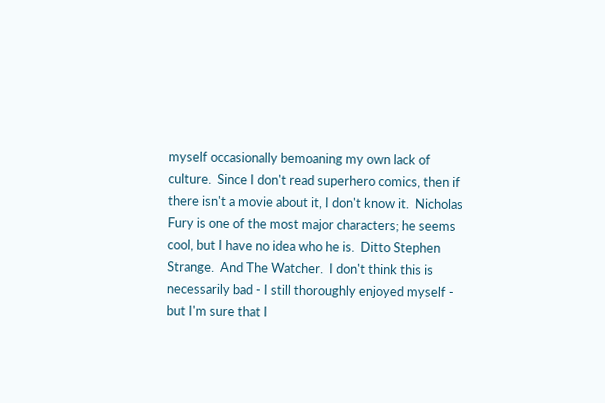myself occasionally bemoaning my own lack of culture.  Since I don't read superhero comics, then if there isn't a movie about it, I don't know it.  Nicholas Fury is one of the most major characters; he seems cool, but I have no idea who he is.  Ditto Stephen Strange.  And The Watcher.  I don't think this is necessarily bad - I still thoroughly enjoyed myself - but I'm sure that I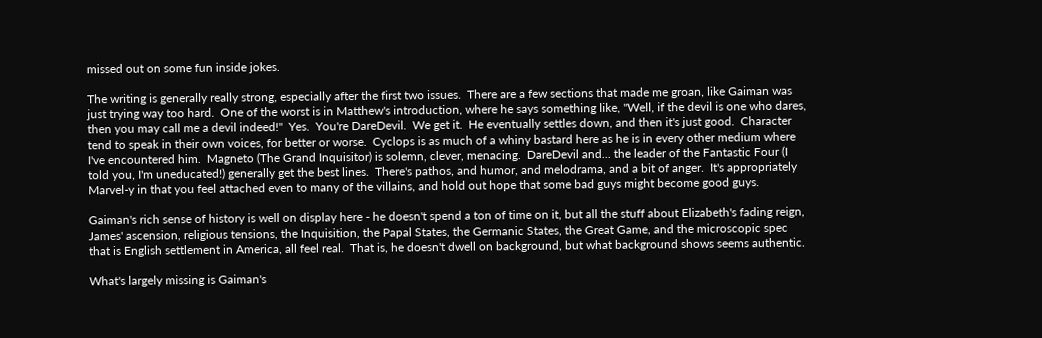missed out on some fun inside jokes.

The writing is generally really strong, especially after the first two issues.  There are a few sections that made me groan, like Gaiman was just trying way too hard.  One of the worst is in Matthew's introduction, where he says something like, "Well, if the devil is one who dares, then you may call me a devil indeed!"  Yes.  You're DareDevil.  We get it.  He eventually settles down, and then it's just good.  Character tend to speak in their own voices, for better or worse.  Cyclops is as much of a whiny bastard here as he is in every other medium where I've encountered him.  Magneto (The Grand Inquisitor) is solemn, clever, menacing.  DareDevil and... the leader of the Fantastic Four (I told you, I'm uneducated!) generally get the best lines.  There's pathos, and humor, and melodrama, and a bit of anger.  It's appropriately Marvel-y in that you feel attached even to many of the villains, and hold out hope that some bad guys might become good guys.

Gaiman's rich sense of history is well on display here - he doesn't spend a ton of time on it, but all the stuff about Elizabeth's fading reign, James' ascension, religious tensions, the Inquisition, the Papal States, the Germanic States, the Great Game, and the microscopic spec that is English settlement in America, all feel real.  That is, he doesn't dwell on background, but what background shows seems authentic.

What's largely missing is Gaiman's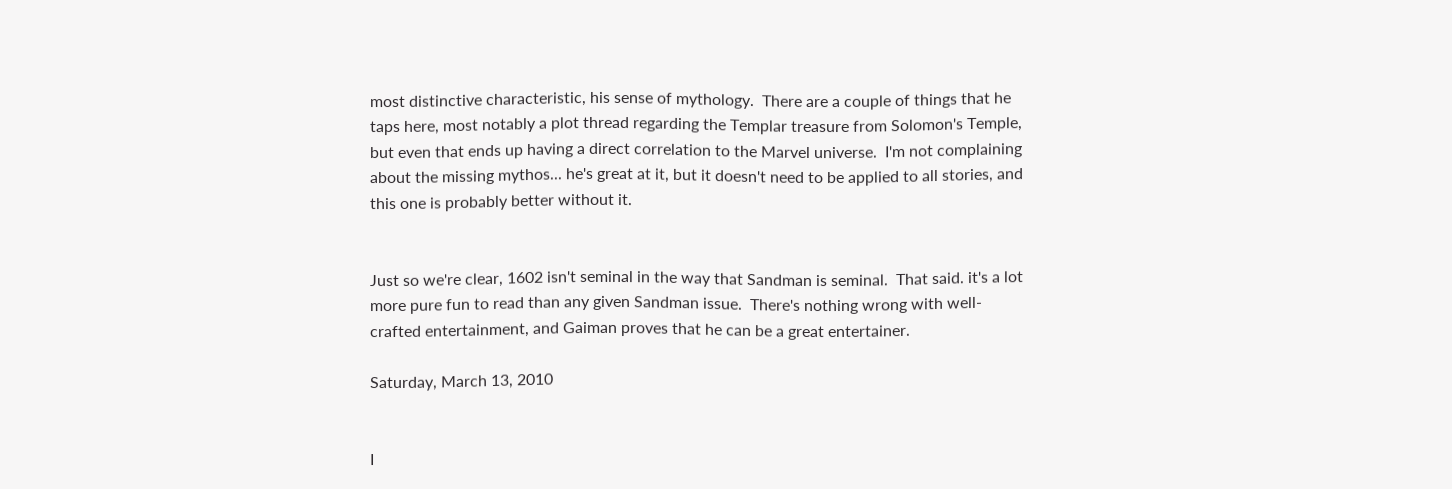most distinctive characteristic, his sense of mythology.  There are a couple of things that he taps here, most notably a plot thread regarding the Templar treasure from Solomon's Temple, but even that ends up having a direct correlation to the Marvel universe.  I'm not complaining about the missing mythos... he's great at it, but it doesn't need to be applied to all stories, and this one is probably better without it.


Just so we're clear, 1602 isn't seminal in the way that Sandman is seminal.  That said. it's a lot more pure fun to read than any given Sandman issue.  There's nothing wrong with well-crafted entertainment, and Gaiman proves that he can be a great entertainer.

Saturday, March 13, 2010


I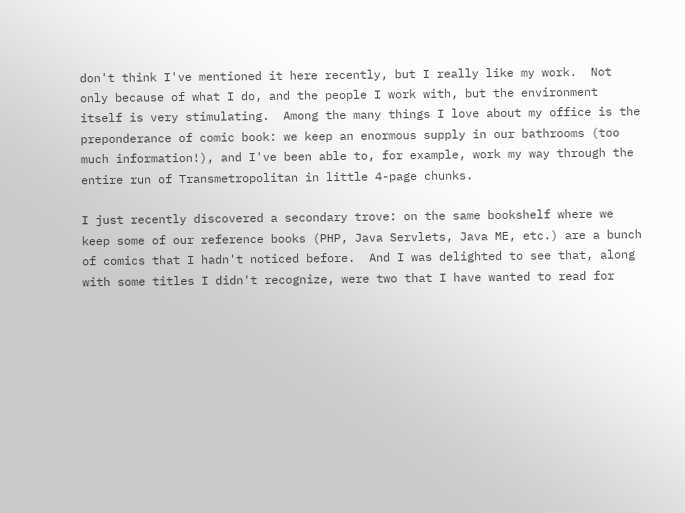don't think I've mentioned it here recently, but I really like my work.  Not only because of what I do, and the people I work with, but the environment itself is very stimulating.  Among the many things I love about my office is the preponderance of comic book: we keep an enormous supply in our bathrooms (too much information!), and I've been able to, for example, work my way through the entire run of Transmetropolitan in little 4-page chunks.

I just recently discovered a secondary trove: on the same bookshelf where we keep some of our reference books (PHP, Java Servlets, Java ME, etc.) are a bunch of comics that I hadn't noticed before.  And I was delighted to see that, along with some titles I didn't recognize, were two that I have wanted to read for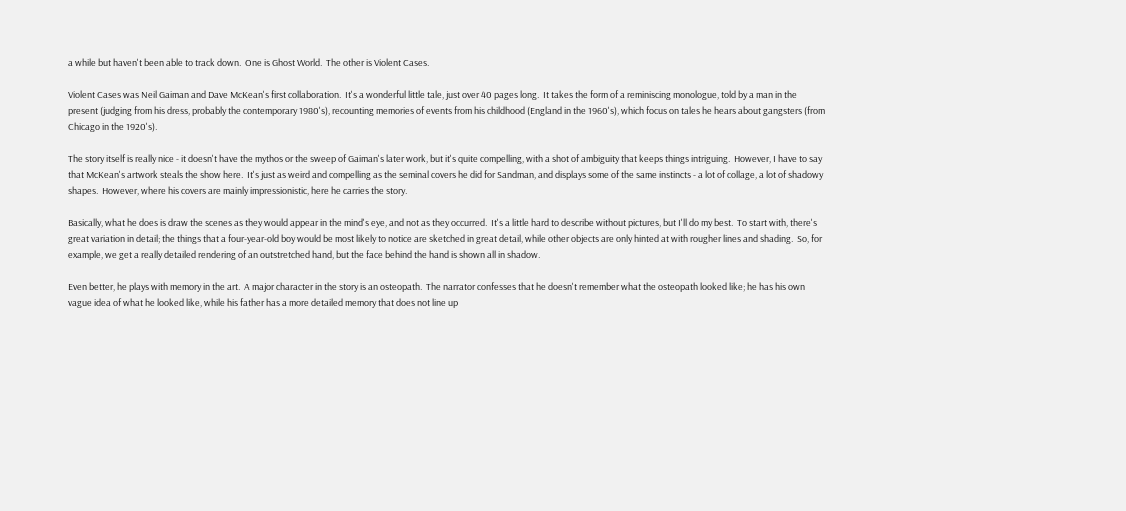a while but haven't been able to track down.  One is Ghost World.  The other is Violent Cases.

Violent Cases was Neil Gaiman and Dave McKean's first collaboration.  It's a wonderful little tale, just over 40 pages long.  It takes the form of a reminiscing monologue, told by a man in the present (judging from his dress, probably the contemporary 1980's), recounting memories of events from his childhood (England in the 1960's), which focus on tales he hears about gangsters (from Chicago in the 1920's).

The story itself is really nice - it doesn't have the mythos or the sweep of Gaiman's later work, but it's quite compelling, with a shot of ambiguity that keeps things intriguing.  However, I have to say that McKean's artwork steals the show here.  It's just as weird and compelling as the seminal covers he did for Sandman, and displays some of the same instincts - a lot of collage, a lot of shadowy shapes.  However, where his covers are mainly impressionistic, here he carries the story.

Basically, what he does is draw the scenes as they would appear in the mind's eye, and not as they occurred.  It's a little hard to describe without pictures, but I'll do my best.  To start with, there's great variation in detail; the things that a four-year-old boy would be most likely to notice are sketched in great detail, while other objects are only hinted at with rougher lines and shading.  So, for example, we get a really detailed rendering of an outstretched hand, but the face behind the hand is shown all in shadow.

Even better, he plays with memory in the art.  A major character in the story is an osteopath.  The narrator confesses that he doesn't remember what the osteopath looked like; he has his own vague idea of what he looked like, while his father has a more detailed memory that does not line up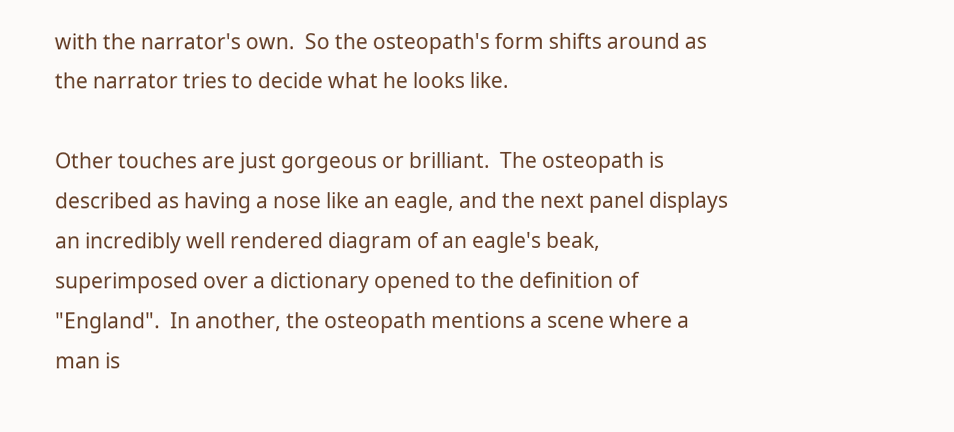with the narrator's own.  So the osteopath's form shifts around as the narrator tries to decide what he looks like.

Other touches are just gorgeous or brilliant.  The osteopath is described as having a nose like an eagle, and the next panel displays an incredibly well rendered diagram of an eagle's beak, superimposed over a dictionary opened to the definition of "England".  In another, the osteopath mentions a scene where a man is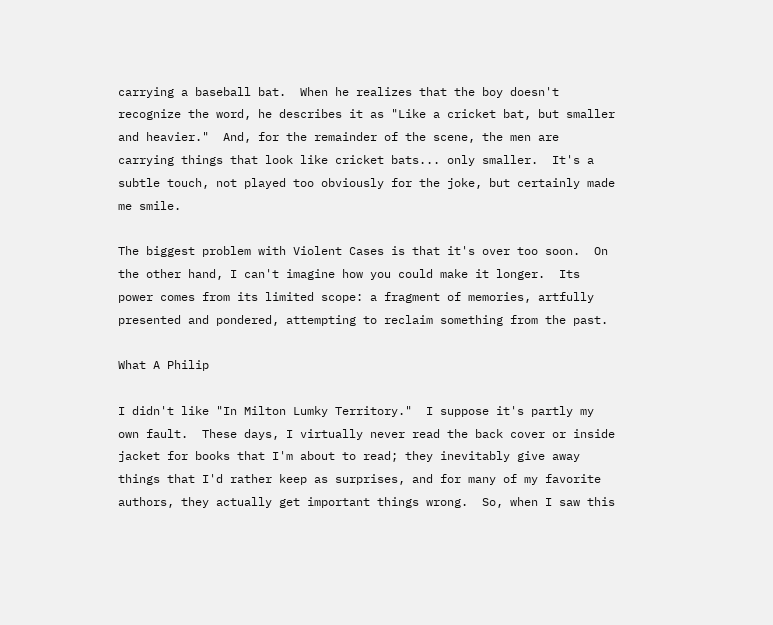carrying a baseball bat.  When he realizes that the boy doesn't recognize the word, he describes it as "Like a cricket bat, but smaller and heavier."  And, for the remainder of the scene, the men are carrying things that look like cricket bats... only smaller.  It's a subtle touch, not played too obviously for the joke, but certainly made me smile.

The biggest problem with Violent Cases is that it's over too soon.  On the other hand, I can't imagine how you could make it longer.  Its power comes from its limited scope: a fragment of memories, artfully presented and pondered, attempting to reclaim something from the past.

What A Philip

I didn't like "In Milton Lumky Territory."  I suppose it's partly my own fault.  These days, I virtually never read the back cover or inside jacket for books that I'm about to read; they inevitably give away things that I'd rather keep as surprises, and for many of my favorite authors, they actually get important things wrong.  So, when I saw this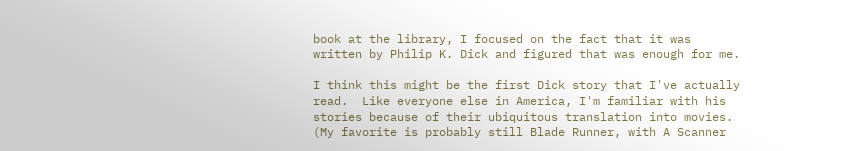book at the library, I focused on the fact that it was written by Philip K. Dick and figured that was enough for me.

I think this might be the first Dick story that I've actually read.  Like everyone else in America, I'm familiar with his stories because of their ubiquitous translation into movies.  (My favorite is probably still Blade Runner, with A Scanner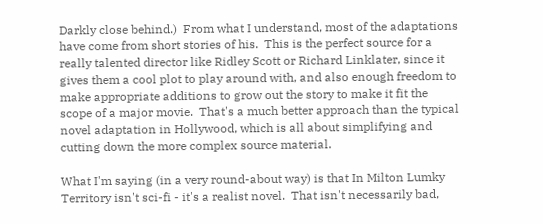Darkly close behind.)  From what I understand, most of the adaptations have come from short stories of his.  This is the perfect source for a really talented director like Ridley Scott or Richard Linklater, since it gives them a cool plot to play around with, and also enough freedom to make appropriate additions to grow out the story to make it fit the scope of a major movie.  That's a much better approach than the typical novel adaptation in Hollywood, which is all about simplifying and cutting down the more complex source material.

What I'm saying (in a very round-about way) is that In Milton Lumky Territory isn't sci-fi - it's a realist novel.  That isn't necessarily bad,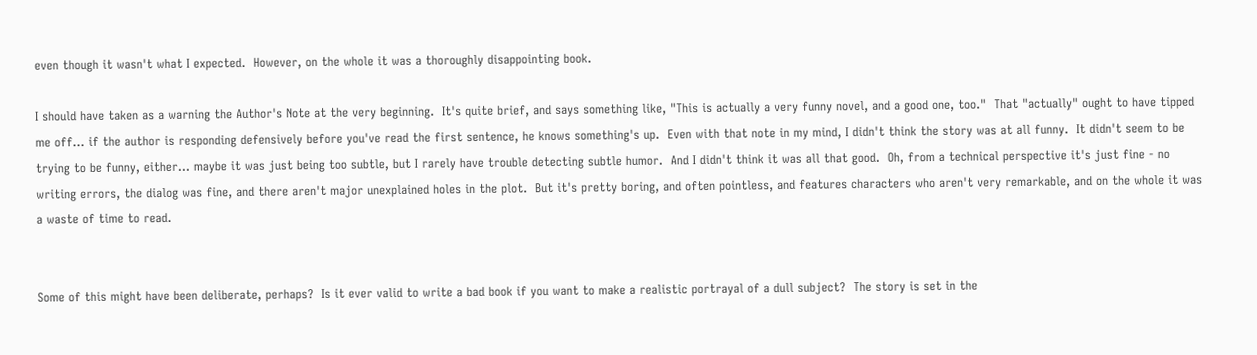even though it wasn't what I expected.  However, on the whole it was a thoroughly disappointing book.

I should have taken as a warning the Author's Note at the very beginning.  It's quite brief, and says something like, "This is actually a very funny novel, and a good one, too."  That "actually" ought to have tipped me off... if the author is responding defensively before you've read the first sentence, he knows something's up.  Even with that note in my mind, I didn't think the story was at all funny.  It didn't seem to be trying to be funny, either... maybe it was just being too subtle, but I rarely have trouble detecting subtle humor.  And I didn't think it was all that good.  Oh, from a technical perspective it's just fine - no writing errors, the dialog was fine, and there aren't major unexplained holes in the plot.  But it's pretty boring, and often pointless, and features characters who aren't very remarkable, and on the whole it was a waste of time to read.


Some of this might have been deliberate, perhaps?  Is it ever valid to write a bad book if you want to make a realistic portrayal of a dull subject?  The story is set in the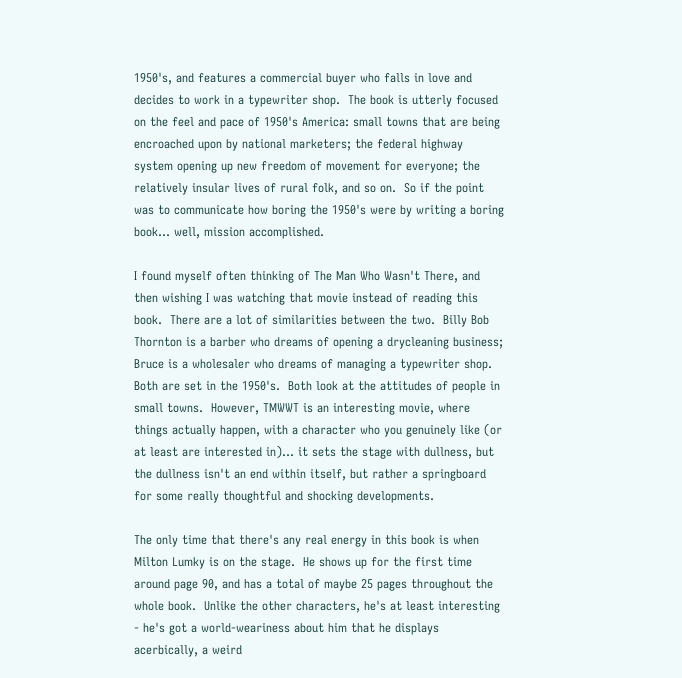1950's, and features a commercial buyer who falls in love and decides to work in a typewriter shop.  The book is utterly focused on the feel and pace of 1950's America: small towns that are being encroached upon by national marketers; the federal highway system opening up new freedom of movement for everyone; the relatively insular lives of rural folk, and so on.  So if the point was to communicate how boring the 1950's were by writing a boring book... well, mission accomplished.

I found myself often thinking of The Man Who Wasn't There, and then wishing I was watching that movie instead of reading this book.  There are a lot of similarities between the two.  Billy Bob Thornton is a barber who dreams of opening a drycleaning business; Bruce is a wholesaler who dreams of managing a typewriter shop.  Both are set in the 1950's.  Both look at the attitudes of people in small towns.  However, TMWWT is an interesting movie, where things actually happen, with a character who you genuinely like (or at least are interested in)... it sets the stage with dullness, but the dullness isn't an end within itself, but rather a springboard for some really thoughtful and shocking developments.

The only time that there's any real energy in this book is when Milton Lumky is on the stage.  He shows up for the first time around page 90, and has a total of maybe 25 pages throughout the whole book.  Unlike the other characters, he's at least interesting - he's got a world-weariness about him that he displays acerbically, a weird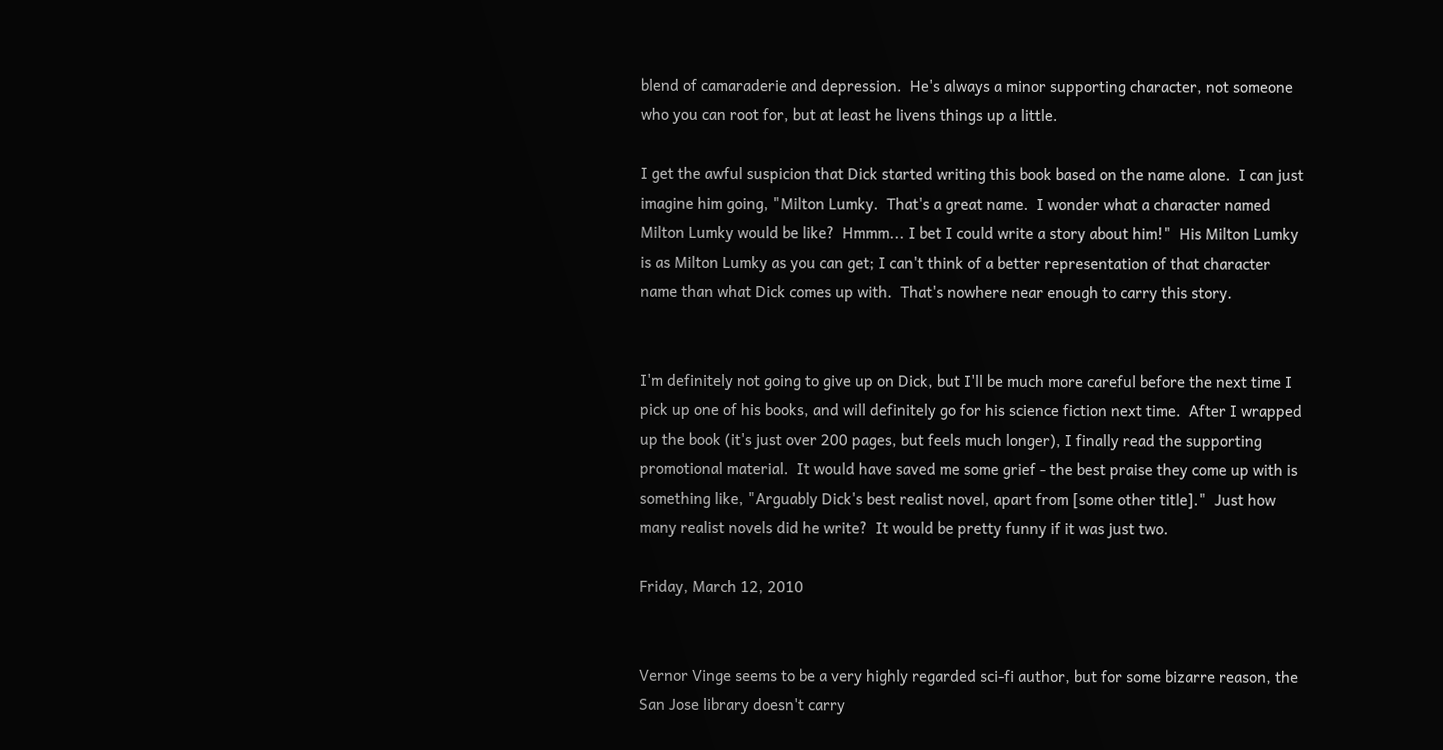blend of camaraderie and depression.  He's always a minor supporting character, not someone who you can root for, but at least he livens things up a little.

I get the awful suspicion that Dick started writing this book based on the name alone.  I can just imagine him going, "Milton Lumky.  That's a great name.  I wonder what a character named Milton Lumky would be like?  Hmmm... I bet I could write a story about him!"  His Milton Lumky is as Milton Lumky as you can get; I can't think of a better representation of that character name than what Dick comes up with.  That's nowhere near enough to carry this story.


I'm definitely not going to give up on Dick, but I'll be much more careful before the next time I pick up one of his books, and will definitely go for his science fiction next time.  After I wrapped up the book (it's just over 200 pages, but feels much longer), I finally read the supporting promotional material.  It would have saved me some grief - the best praise they come up with is something like, "Arguably Dick's best realist novel, apart from [some other title]."  Just how many realist novels did he write?  It would be pretty funny if it was just two.

Friday, March 12, 2010


Vernor Vinge seems to be a very highly regarded sci-fi author, but for some bizarre reason, the San Jose library doesn't carry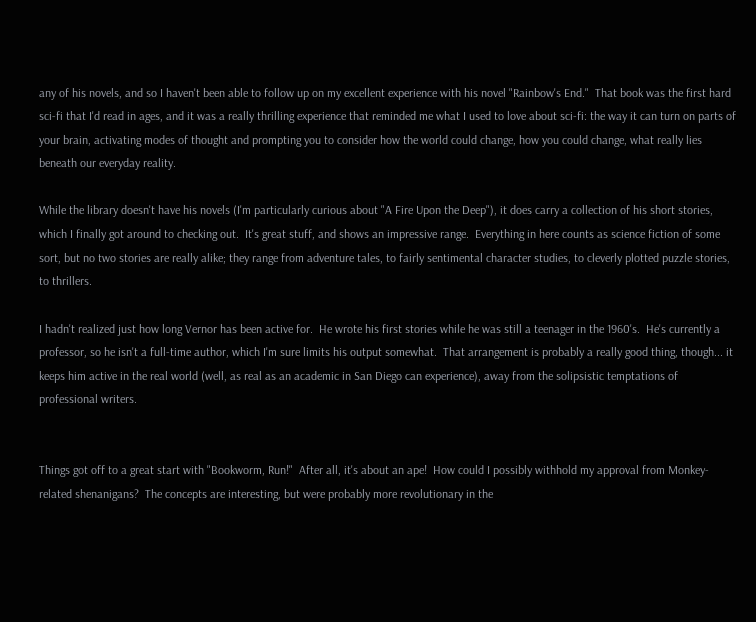any of his novels, and so I haven't been able to follow up on my excellent experience with his novel "Rainbow's End."  That book was the first hard sci-fi that I'd read in ages, and it was a really thrilling experience that reminded me what I used to love about sci-fi: the way it can turn on parts of your brain, activating modes of thought and prompting you to consider how the world could change, how you could change, what really lies beneath our everyday reality.

While the library doesn't have his novels (I'm particularly curious about "A Fire Upon the Deep"), it does carry a collection of his short stories, which I finally got around to checking out.  It's great stuff, and shows an impressive range.  Everything in here counts as science fiction of some sort, but no two stories are really alike; they range from adventure tales, to fairly sentimental character studies, to cleverly plotted puzzle stories, to thrillers.

I hadn't realized just how long Vernor has been active for.  He wrote his first stories while he was still a teenager in the 1960's.  He's currently a professor, so he isn't a full-time author, which I'm sure limits his output somewhat.  That arrangement is probably a really good thing, though... it keeps him active in the real world (well, as real as an academic in San Diego can experience), away from the solipsistic temptations of professional writers.


Things got off to a great start with "Bookworm, Run!"  After all, it's about an ape!  How could I possibly withhold my approval from Monkey-related shenanigans?  The concepts are interesting, but were probably more revolutionary in the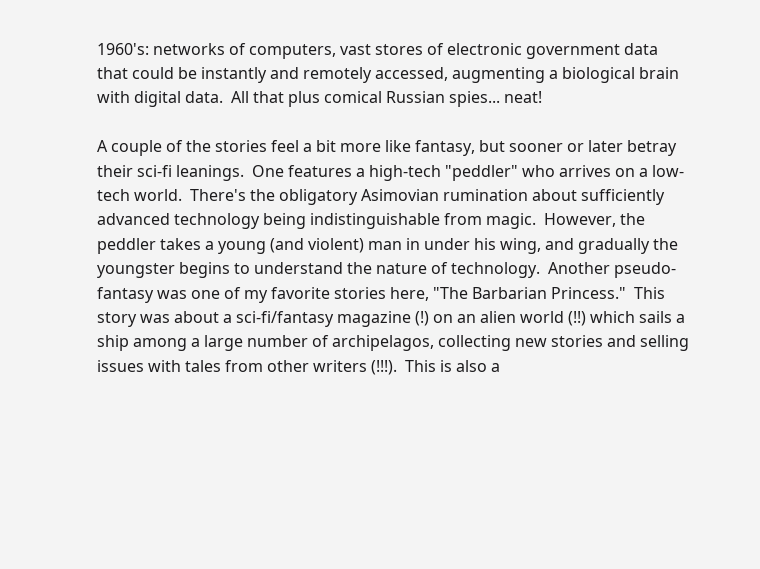1960's: networks of computers, vast stores of electronic government data that could be instantly and remotely accessed, augmenting a biological brain with digital data.  All that plus comical Russian spies... neat!

A couple of the stories feel a bit more like fantasy, but sooner or later betray their sci-fi leanings.  One features a high-tech "peddler" who arrives on a low-tech world.  There's the obligatory Asimovian rumination about sufficiently advanced technology being indistinguishable from magic.  However, the peddler takes a young (and violent) man in under his wing, and gradually the youngster begins to understand the nature of technology.  Another pseudo-fantasy was one of my favorite stories here, "The Barbarian Princess."  This story was about a sci-fi/fantasy magazine (!) on an alien world (!!) which sails a ship among a large number of archipelagos, collecting new stories and selling issues with tales from other writers (!!!).  This is also a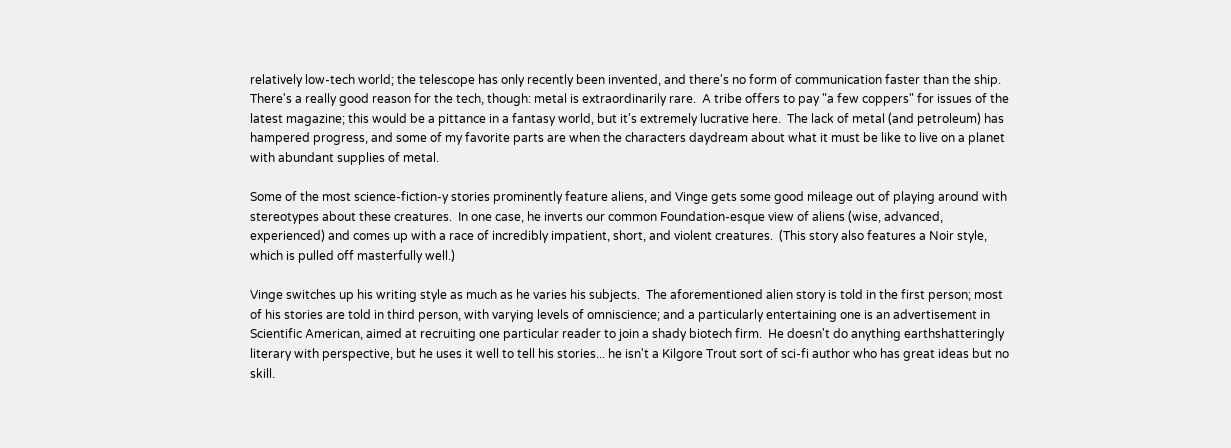relatively low-tech world; the telescope has only recently been invented, and there's no form of communication faster than the ship.  There's a really good reason for the tech, though: metal is extraordinarily rare.  A tribe offers to pay "a few coppers" for issues of the latest magazine; this would be a pittance in a fantasy world, but it's extremely lucrative here.  The lack of metal (and petroleum) has hampered progress, and some of my favorite parts are when the characters daydream about what it must be like to live on a planet with abundant supplies of metal.

Some of the most science-fiction-y stories prominently feature aliens, and Vinge gets some good mileage out of playing around with stereotypes about these creatures.  In one case, he inverts our common Foundation-esque view of aliens (wise, advanced, experienced) and comes up with a race of incredibly impatient, short, and violent creatures.  (This story also features a Noir style, which is pulled off masterfully well.)

Vinge switches up his writing style as much as he varies his subjects.  The aforementioned alien story is told in the first person; most of his stories are told in third person, with varying levels of omniscience; and a particularly entertaining one is an advertisement in Scientific American, aimed at recruiting one particular reader to join a shady biotech firm.  He doesn't do anything earthshatteringly literary with perspective, but he uses it well to tell his stories... he isn't a Kilgore Trout sort of sci-fi author who has great ideas but no skill.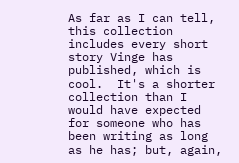As far as I can tell, this collection includes every short story Vinge has published, which is cool.  It's a shorter collection than I would have expected for someone who has been writing as long as he has; but, again,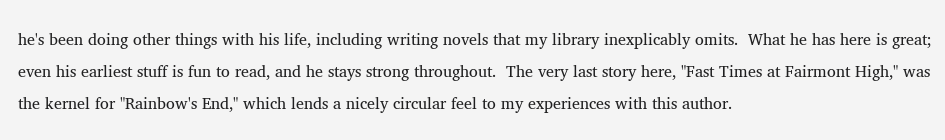he's been doing other things with his life, including writing novels that my library inexplicably omits.  What he has here is great; even his earliest stuff is fun to read, and he stays strong throughout.  The very last story here, "Fast Times at Fairmont High," was the kernel for "Rainbow's End," which lends a nicely circular feel to my experiences with this author.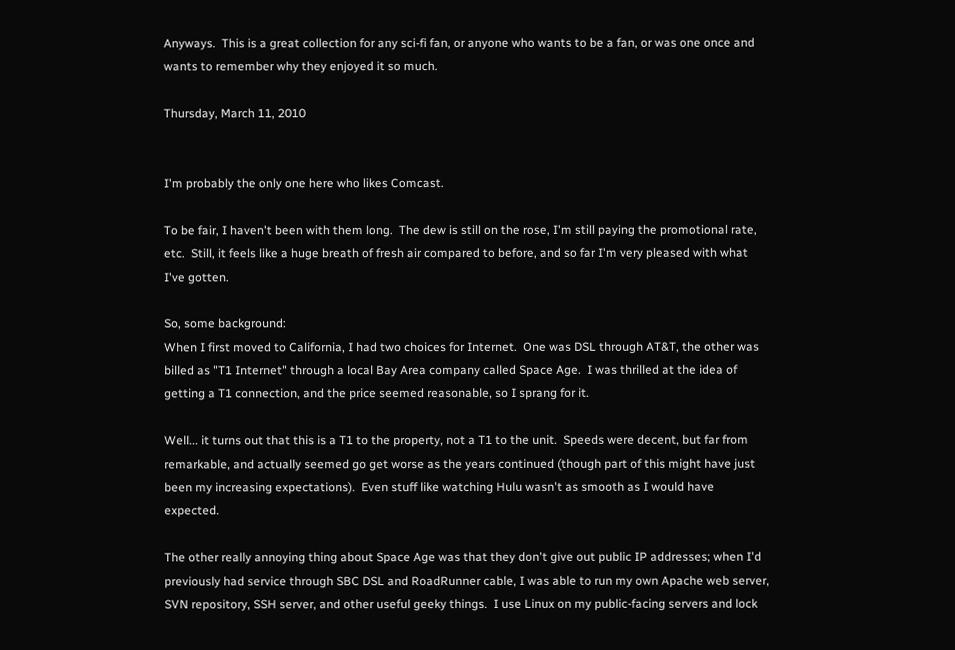Anyways.  This is a great collection for any sci-fi fan, or anyone who wants to be a fan, or was one once and wants to remember why they enjoyed it so much.

Thursday, March 11, 2010


I'm probably the only one here who likes Comcast.

To be fair, I haven't been with them long.  The dew is still on the rose, I'm still paying the promotional rate, etc.  Still, it feels like a huge breath of fresh air compared to before, and so far I'm very pleased with what I've gotten.

So, some background:
When I first moved to California, I had two choices for Internet.  One was DSL through AT&T, the other was billed as "T1 Internet" through a local Bay Area company called Space Age.  I was thrilled at the idea of getting a T1 connection, and the price seemed reasonable, so I sprang for it.

Well... it turns out that this is a T1 to the property, not a T1 to the unit.  Speeds were decent, but far from remarkable, and actually seemed go get worse as the years continued (though part of this might have just been my increasing expectations).  Even stuff like watching Hulu wasn't as smooth as I would have expected.

The other really annoying thing about Space Age was that they don't give out public IP addresses; when I'd previously had service through SBC DSL and RoadRunner cable, I was able to run my own Apache web server, SVN repository, SSH server, and other useful geeky things.  I use Linux on my public-facing servers and lock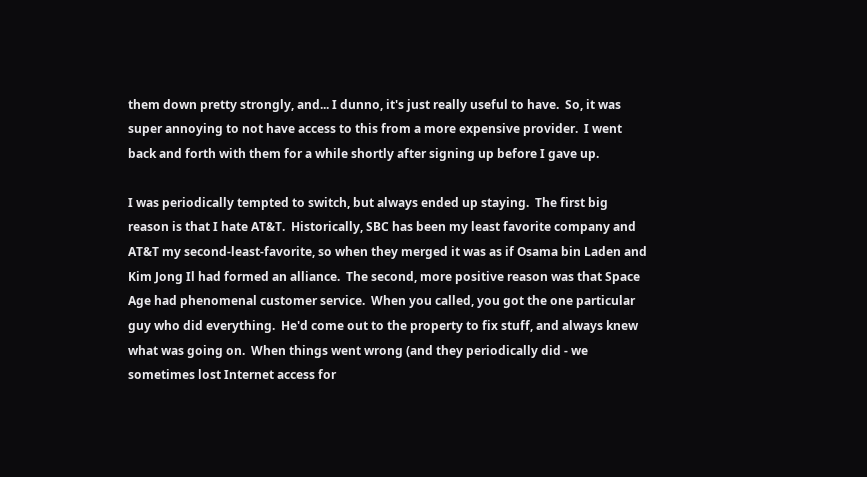them down pretty strongly, and... I dunno, it's just really useful to have.  So, it was super annoying to not have access to this from a more expensive provider.  I went back and forth with them for a while shortly after signing up before I gave up.

I was periodically tempted to switch, but always ended up staying.  The first big reason is that I hate AT&T.  Historically, SBC has been my least favorite company and AT&T my second-least-favorite, so when they merged it was as if Osama bin Laden and Kim Jong Il had formed an alliance.  The second, more positive reason was that Space Age had phenomenal customer service.  When you called, you got the one particular guy who did everything.  He'd come out to the property to fix stuff, and always knew what was going on.  When things went wrong (and they periodically did - we sometimes lost Internet access for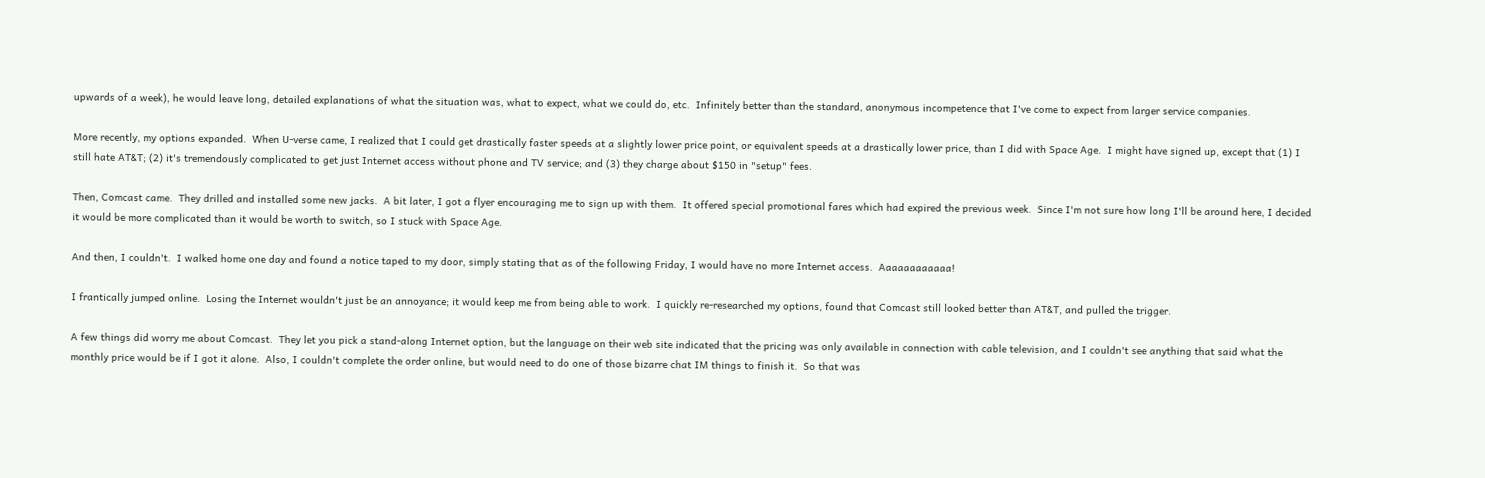upwards of a week), he would leave long, detailed explanations of what the situation was, what to expect, what we could do, etc.  Infinitely better than the standard, anonymous incompetence that I've come to expect from larger service companies.

More recently, my options expanded.  When U-verse came, I realized that I could get drastically faster speeds at a slightly lower price point, or equivalent speeds at a drastically lower price, than I did with Space Age.  I might have signed up, except that (1) I still hate AT&T; (2) it's tremendously complicated to get just Internet access without phone and TV service; and (3) they charge about $150 in "setup" fees.

Then, Comcast came.  They drilled and installed some new jacks.  A bit later, I got a flyer encouraging me to sign up with them.  It offered special promotional fares which had expired the previous week.  Since I'm not sure how long I'll be around here, I decided it would be more complicated than it would be worth to switch, so I stuck with Space Age.

And then, I couldn't.  I walked home one day and found a notice taped to my door, simply stating that as of the following Friday, I would have no more Internet access.  Aaaaaaaaaaaa!

I frantically jumped online.  Losing the Internet wouldn't just be an annoyance; it would keep me from being able to work.  I quickly re-researched my options, found that Comcast still looked better than AT&T, and pulled the trigger.

A few things did worry me about Comcast.  They let you pick a stand-along Internet option, but the language on their web site indicated that the pricing was only available in connection with cable television, and I couldn't see anything that said what the monthly price would be if I got it alone.  Also, I couldn't complete the order online, but would need to do one of those bizarre chat IM things to finish it.  So that was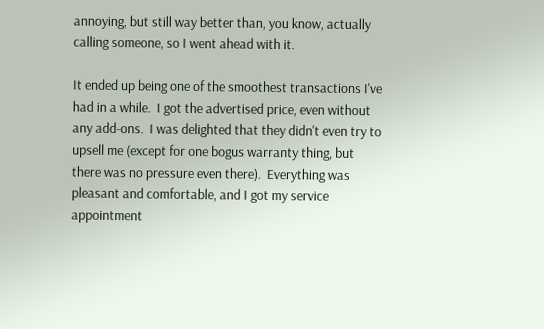annoying, but still way better than, you know, actually calling someone, so I went ahead with it.

It ended up being one of the smoothest transactions I've had in a while.  I got the advertised price, even without any add-ons.  I was delighted that they didn't even try to upsell me (except for one bogus warranty thing, but there was no pressure even there).  Everything was pleasant and comfortable, and I got my service appointment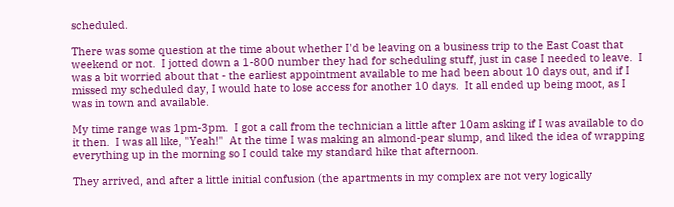scheduled.

There was some question at the time about whether I'd be leaving on a business trip to the East Coast that weekend or not.  I jotted down a 1-800 number they had for scheduling stuff, just in case I needed to leave.  I was a bit worried about that - the earliest appointment available to me had been about 10 days out, and if I missed my scheduled day, I would hate to lose access for another 10 days.  It all ended up being moot, as I was in town and available.

My time range was 1pm-3pm.  I got a call from the technician a little after 10am asking if I was available to do it then.  I was all like, "Yeah!"  At the time I was making an almond-pear slump, and liked the idea of wrapping everything up in the morning so I could take my standard hike that afternoon.

They arrived, and after a little initial confusion (the apartments in my complex are not very logically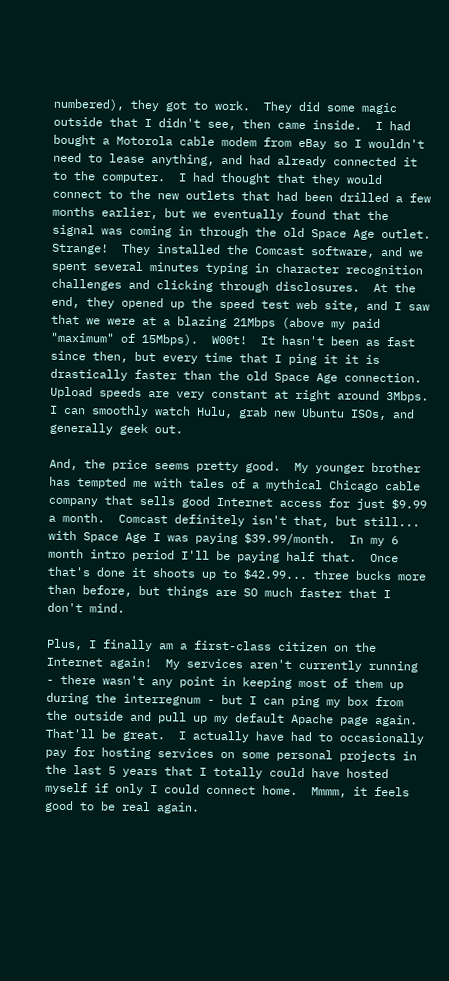numbered), they got to work.  They did some magic outside that I didn't see, then came inside.  I had bought a Motorola cable modem from eBay so I wouldn't need to lease anything, and had already connected it to the computer.  I had thought that they would connect to the new outlets that had been drilled a few months earlier, but we eventually found that the signal was coming in through the old Space Age outlet.  Strange!  They installed the Comcast software, and we spent several minutes typing in character recognition challenges and clicking through disclosures.  At the end, they opened up the speed test web site, and I saw that we were at a blazing 21Mbps (above my paid "maximum" of 15Mbps).  W00t!  It hasn't been as fast since then, but every time that I ping it it is drastically faster than the old Space Age connection.  Upload speeds are very constant at right around 3Mbps.  I can smoothly watch Hulu, grab new Ubuntu ISOs, and generally geek out.

And, the price seems pretty good.  My younger brother has tempted me with tales of a mythical Chicago cable company that sells good Internet access for just $9.99 a month.  Comcast definitely isn't that, but still... with Space Age I was paying $39.99/month.  In my 6 month intro period I'll be paying half that.  Once that's done it shoots up to $42.99... three bucks more than before, but things are SO much faster that I don't mind.

Plus, I finally am a first-class citizen on the Internet again!  My services aren't currently running - there wasn't any point in keeping most of them up during the interregnum - but I can ping my box from the outside and pull up my default Apache page again.  That'll be great.  I actually have had to occasionally pay for hosting services on some personal projects in the last 5 years that I totally could have hosted myself if only I could connect home.  Mmmm, it feels good to be real again.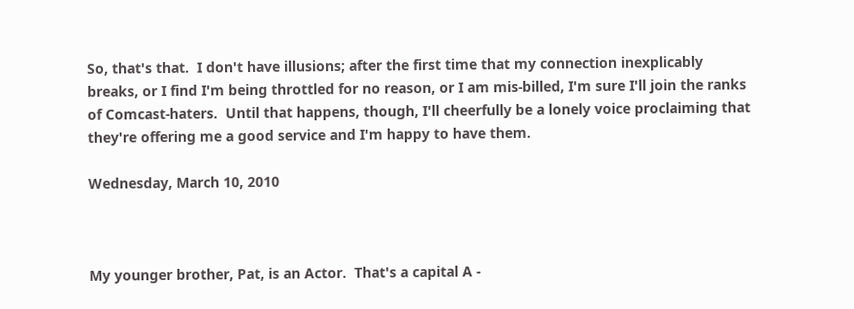So, that's that.  I don't have illusions; after the first time that my connection inexplicably breaks, or I find I'm being throttled for no reason, or I am mis-billed, I'm sure I'll join the ranks of Comcast-haters.  Until that happens, though, I'll cheerfully be a lonely voice proclaiming that they're offering me a good service and I'm happy to have them.

Wednesday, March 10, 2010



My younger brother, Pat, is an Actor.  That's a capital A -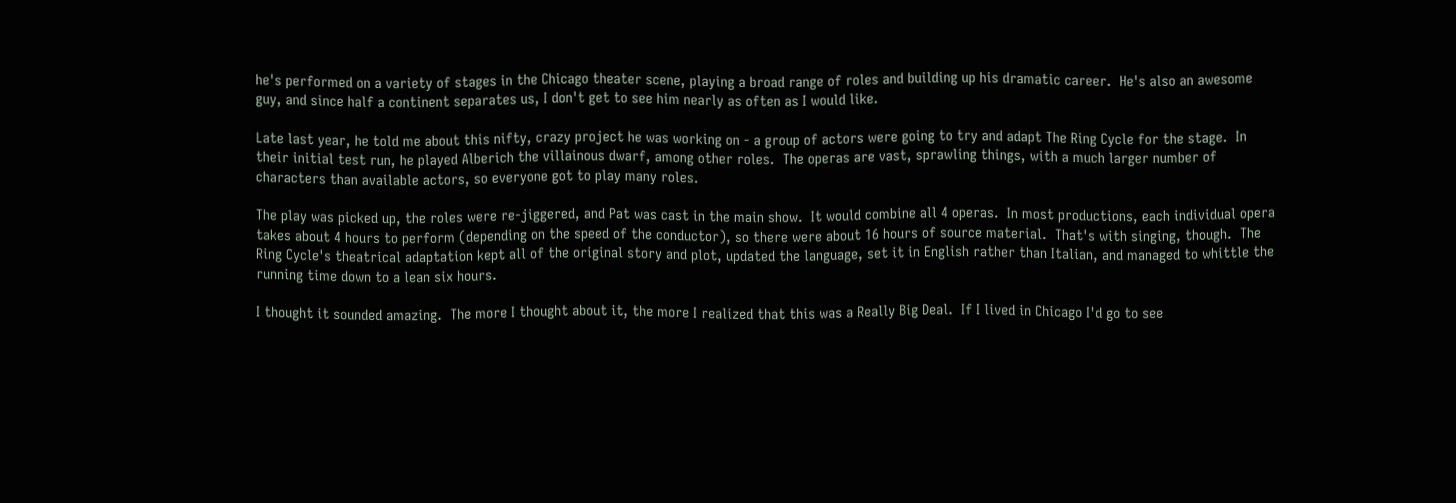he's performed on a variety of stages in the Chicago theater scene, playing a broad range of roles and building up his dramatic career.  He's also an awesome guy, and since half a continent separates us, I don't get to see him nearly as often as I would like.

Late last year, he told me about this nifty, crazy project he was working on - a group of actors were going to try and adapt The Ring Cycle for the stage.  In their initial test run, he played Alberich the villainous dwarf, among other roles.  The operas are vast, sprawling things, with a much larger number of characters than available actors, so everyone got to play many roles.

The play was picked up, the roles were re-jiggered, and Pat was cast in the main show.  It would combine all 4 operas.  In most productions, each individual opera takes about 4 hours to perform (depending on the speed of the conductor), so there were about 16 hours of source material.  That's with singing, though.  The Ring Cycle's theatrical adaptation kept all of the original story and plot, updated the language, set it in English rather than Italian, and managed to whittle the running time down to a lean six hours.

I thought it sounded amazing.  The more I thought about it, the more I realized that this was a Really Big Deal.  If I lived in Chicago I'd go to see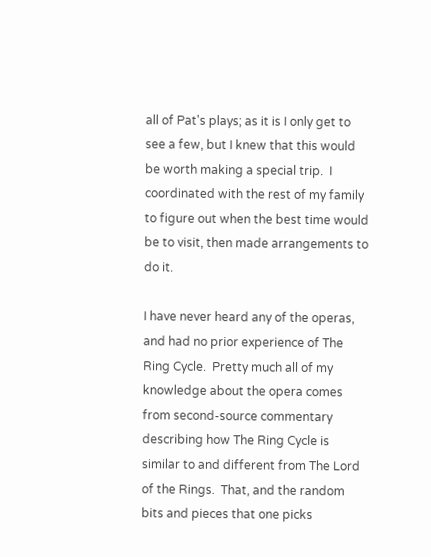all of Pat's plays; as it is I only get to see a few, but I knew that this would be worth making a special trip.  I coordinated with the rest of my family to figure out when the best time would be to visit, then made arrangements to do it.

I have never heard any of the operas, and had no prior experience of The Ring Cycle.  Pretty much all of my knowledge about the opera comes from second-source commentary describing how The Ring Cycle is similar to and different from The Lord of the Rings.  That, and the random bits and pieces that one picks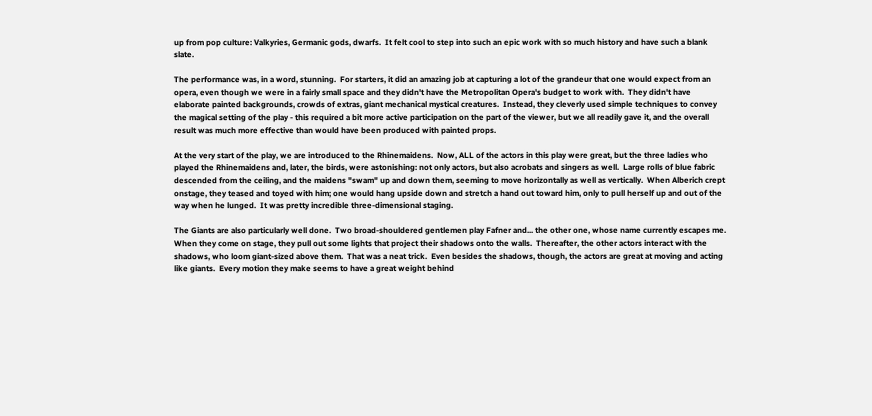up from pop culture: Valkyries, Germanic gods, dwarfs.  It felt cool to step into such an epic work with so much history and have such a blank slate.

The performance was, in a word, stunning.  For starters, it did an amazing job at capturing a lot of the grandeur that one would expect from an opera, even though we were in a fairly small space and they didn't have the Metropolitan Opera's budget to work with.  They didn't have elaborate painted backgrounds, crowds of extras, giant mechanical mystical creatures.  Instead, they cleverly used simple techniques to convey the magical setting of the play - this required a bit more active participation on the part of the viewer, but we all readily gave it, and the overall result was much more effective than would have been produced with painted props.

At the very start of the play, we are introduced to the Rhinemaidens.  Now, ALL of the actors in this play were great, but the three ladies who played the Rhinemaidens and, later, the birds, were astonishing: not only actors, but also acrobats and singers as well.  Large rolls of blue fabric descended from the ceiling, and the maidens "swam" up and down them, seeming to move horizontally as well as vertically.  When Alberich crept onstage, they teased and toyed with him; one would hang upside down and stretch a hand out toward him, only to pull herself up and out of the way when he lunged.  It was pretty incredible three-dimensional staging.

The Giants are also particularly well done.  Two broad-shouldered gentlemen play Fafner and... the other one, whose name currently escapes me.  When they come on stage, they pull out some lights that project their shadows onto the walls.  Thereafter, the other actors interact with the shadows, who loom giant-sized above them.  That was a neat trick.  Even besides the shadows, though, the actors are great at moving and acting like giants.  Every motion they make seems to have a great weight behind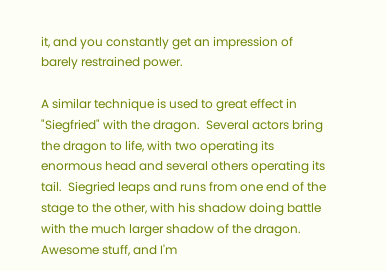it, and you constantly get an impression of barely restrained power.

A similar technique is used to great effect in "Siegfried" with the dragon.  Several actors bring the dragon to life, with two operating its enormous head and several others operating its tail.  Siegried leaps and runs from one end of the stage to the other, with his shadow doing battle with the much larger shadow of the dragon.  Awesome stuff, and I'm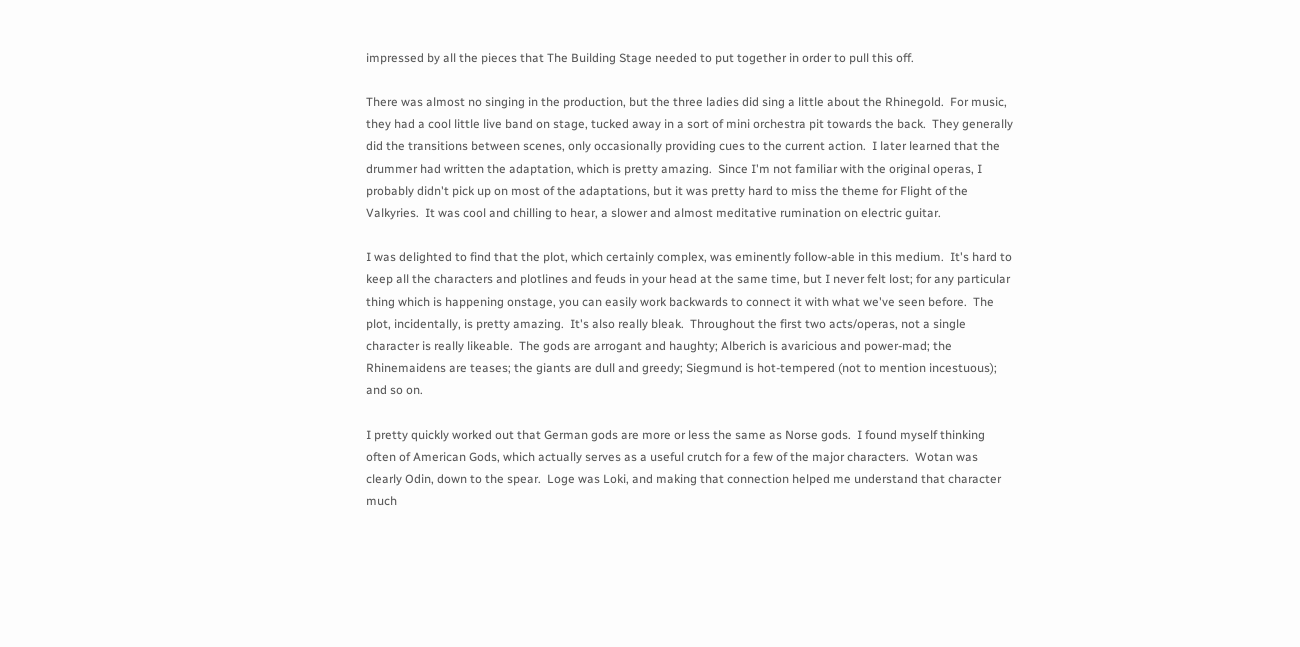impressed by all the pieces that The Building Stage needed to put together in order to pull this off.

There was almost no singing in the production, but the three ladies did sing a little about the Rhinegold.  For music, they had a cool little live band on stage, tucked away in a sort of mini orchestra pit towards the back.  They generally did the transitions between scenes, only occasionally providing cues to the current action.  I later learned that the drummer had written the adaptation, which is pretty amazing.  Since I'm not familiar with the original operas, I probably didn't pick up on most of the adaptations, but it was pretty hard to miss the theme for Flight of the Valkyries.  It was cool and chilling to hear, a slower and almost meditative rumination on electric guitar.

I was delighted to find that the plot, which certainly complex, was eminently follow-able in this medium.  It's hard to keep all the characters and plotlines and feuds in your head at the same time, but I never felt lost; for any particular thing which is happening onstage, you can easily work backwards to connect it with what we've seen before.  The plot, incidentally, is pretty amazing.  It's also really bleak.  Throughout the first two acts/operas, not a single character is really likeable.  The gods are arrogant and haughty; Alberich is avaricious and power-mad; the Rhinemaidens are teases; the giants are dull and greedy; Siegmund is hot-tempered (not to mention incestuous); and so on.

I pretty quickly worked out that German gods are more or less the same as Norse gods.  I found myself thinking often of American Gods, which actually serves as a useful crutch for a few of the major characters.  Wotan was clearly Odin, down to the spear.  Loge was Loki, and making that connection helped me understand that character much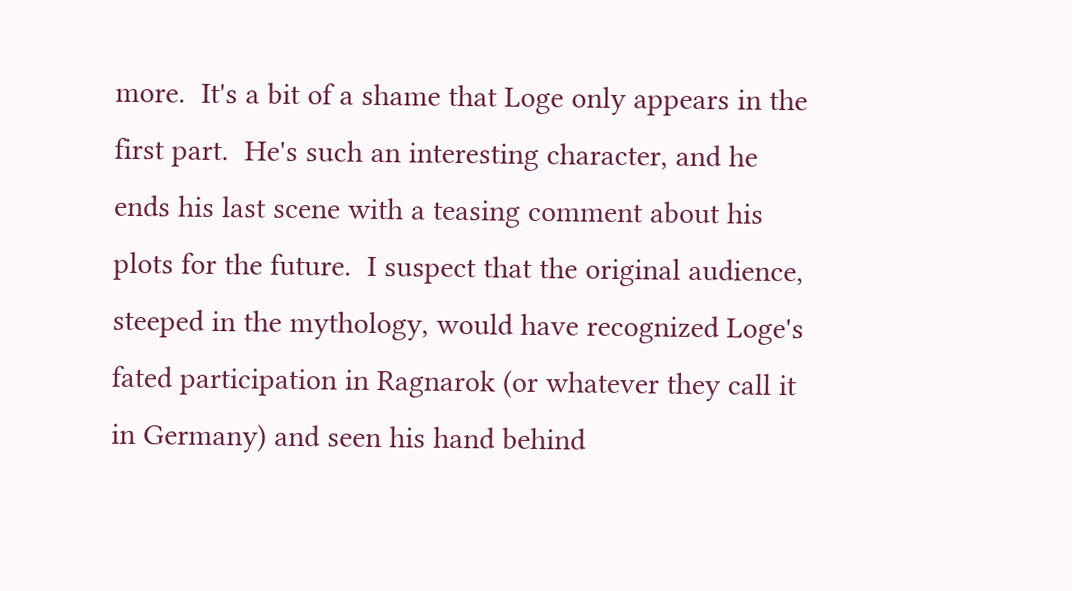more.  It's a bit of a shame that Loge only appears in the first part.  He's such an interesting character, and he ends his last scene with a teasing comment about his plots for the future.  I suspect that the original audience, steeped in the mythology, would have recognized Loge's fated participation in Ragnarok (or whatever they call it in Germany) and seen his hand behind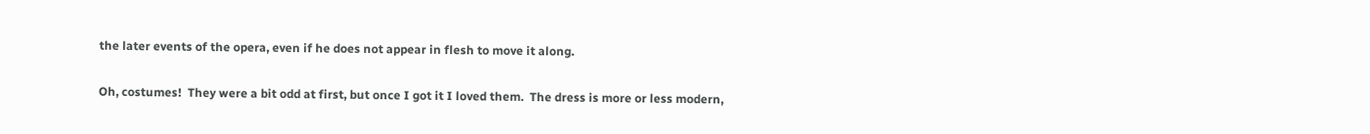the later events of the opera, even if he does not appear in flesh to move it along.

Oh, costumes!  They were a bit odd at first, but once I got it I loved them.  The dress is more or less modern,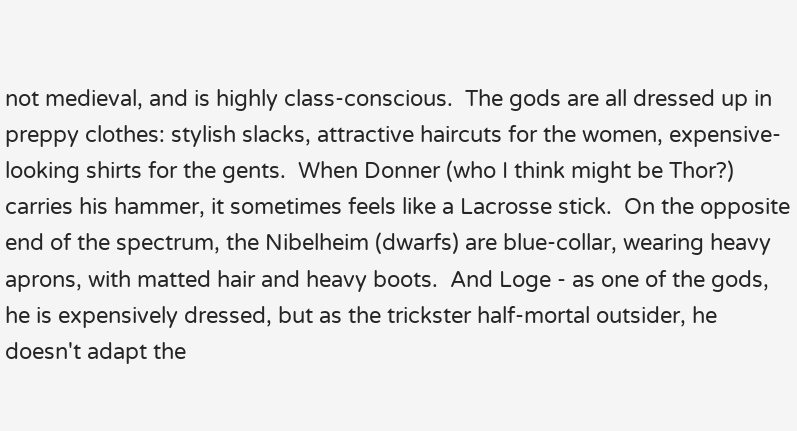not medieval, and is highly class-conscious.  The gods are all dressed up in preppy clothes: stylish slacks, attractive haircuts for the women, expensive-looking shirts for the gents.  When Donner (who I think might be Thor?) carries his hammer, it sometimes feels like a Lacrosse stick.  On the opposite end of the spectrum, the Nibelheim (dwarfs) are blue-collar, wearing heavy aprons, with matted hair and heavy boots.  And Loge - as one of the gods, he is expensively dressed, but as the trickster half-mortal outsider, he doesn't adapt the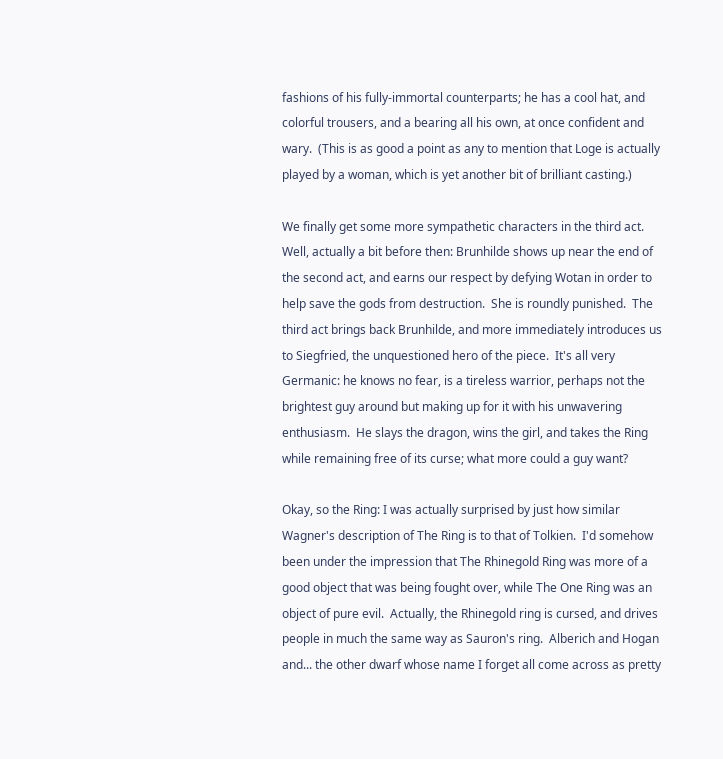fashions of his fully-immortal counterparts; he has a cool hat, and colorful trousers, and a bearing all his own, at once confident and wary.  (This is as good a point as any to mention that Loge is actually played by a woman, which is yet another bit of brilliant casting.)

We finally get some more sympathetic characters in the third act.  Well, actually a bit before then: Brunhilde shows up near the end of the second act, and earns our respect by defying Wotan in order to help save the gods from destruction.  She is roundly punished.  The third act brings back Brunhilde, and more immediately introduces us to Siegfried, the unquestioned hero of the piece.  It's all very Germanic: he knows no fear, is a tireless warrior, perhaps not the brightest guy around but making up for it with his unwavering enthusiasm.  He slays the dragon, wins the girl, and takes the Ring while remaining free of its curse; what more could a guy want?

Okay, so the Ring: I was actually surprised by just how similar Wagner's description of The Ring is to that of Tolkien.  I'd somehow been under the impression that The Rhinegold Ring was more of a good object that was being fought over, while The One Ring was an object of pure evil.  Actually, the Rhinegold ring is cursed, and drives people in much the same way as Sauron's ring.  Alberich and Hogan and... the other dwarf whose name I forget all come across as pretty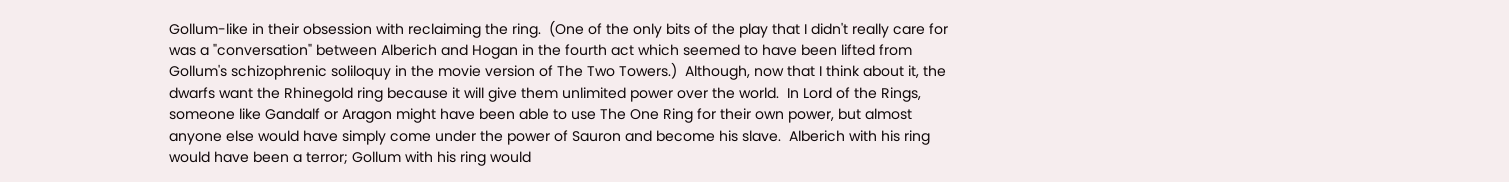Gollum-like in their obsession with reclaiming the ring.  (One of the only bits of the play that I didn't really care for was a "conversation" between Alberich and Hogan in the fourth act which seemed to have been lifted from Gollum's schizophrenic soliloquy in the movie version of The Two Towers.)  Although, now that I think about it, the dwarfs want the Rhinegold ring because it will give them unlimited power over the world.  In Lord of the Rings, someone like Gandalf or Aragon might have been able to use The One Ring for their own power, but almost anyone else would have simply come under the power of Sauron and become his slave.  Alberich with his ring would have been a terror; Gollum with his ring would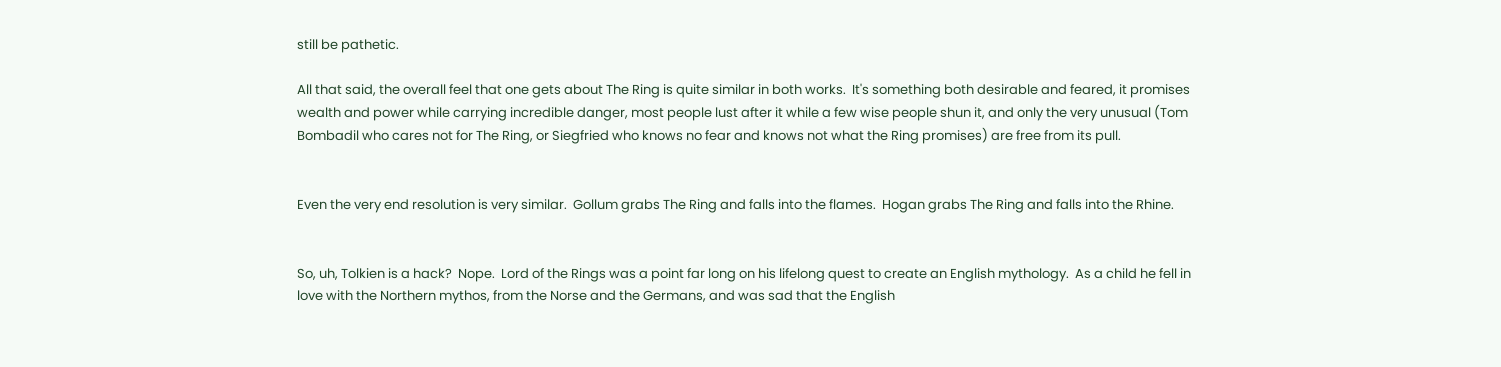still be pathetic.

All that said, the overall feel that one gets about The Ring is quite similar in both works.  It's something both desirable and feared, it promises wealth and power while carrying incredible danger, most people lust after it while a few wise people shun it, and only the very unusual (Tom Bombadil who cares not for The Ring, or Siegfried who knows no fear and knows not what the Ring promises) are free from its pull.


Even the very end resolution is very similar.  Gollum grabs The Ring and falls into the flames.  Hogan grabs The Ring and falls into the Rhine.


So, uh, Tolkien is a hack?  Nope.  Lord of the Rings was a point far long on his lifelong quest to create an English mythology.  As a child he fell in love with the Northern mythos, from the Norse and the Germans, and was sad that the English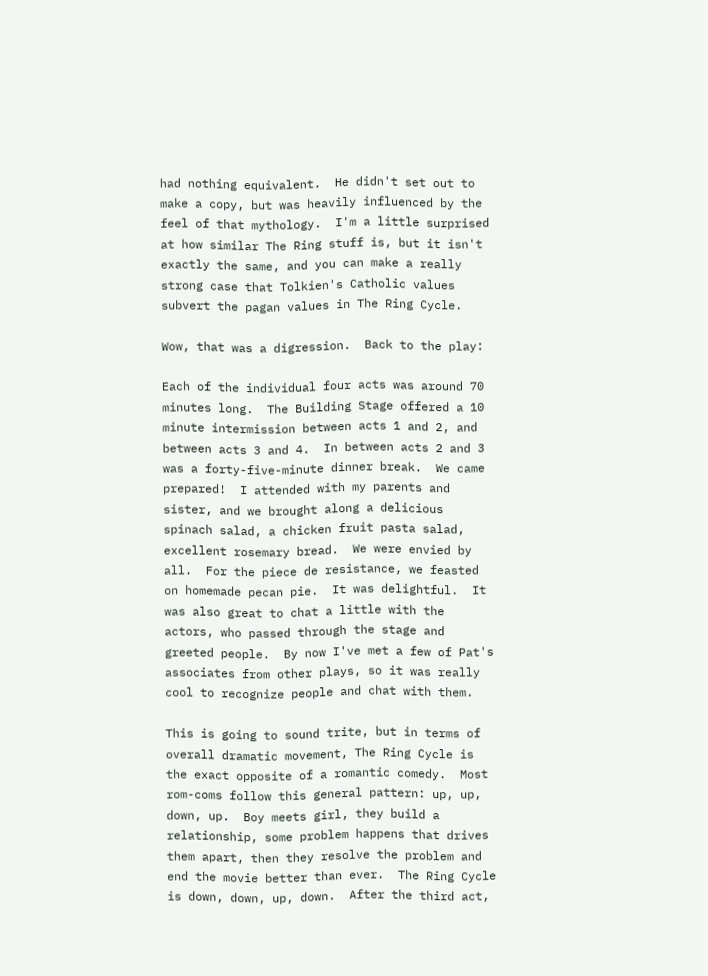had nothing equivalent.  He didn't set out to make a copy, but was heavily influenced by the feel of that mythology.  I'm a little surprised at how similar The Ring stuff is, but it isn't exactly the same, and you can make a really strong case that Tolkien's Catholic values subvert the pagan values in The Ring Cycle.

Wow, that was a digression.  Back to the play:

Each of the individual four acts was around 70 minutes long.  The Building Stage offered a 10 minute intermission between acts 1 and 2, and between acts 3 and 4.  In between acts 2 and 3 was a forty-five-minute dinner break.  We came prepared!  I attended with my parents and sister, and we brought along a delicious spinach salad, a chicken fruit pasta salad, excellent rosemary bread.  We were envied by all.  For the piece de resistance, we feasted on homemade pecan pie.  It was delightful.  It was also great to chat a little with the actors, who passed through the stage and greeted people.  By now I've met a few of Pat's associates from other plays, so it was really cool to recognize people and chat with them.

This is going to sound trite, but in terms of overall dramatic movement, The Ring Cycle is the exact opposite of a romantic comedy.  Most rom-coms follow this general pattern: up, up, down, up.  Boy meets girl, they build a relationship, some problem happens that drives them apart, then they resolve the problem and end the movie better than ever.  The Ring Cycle is down, down, up, down.  After the third act,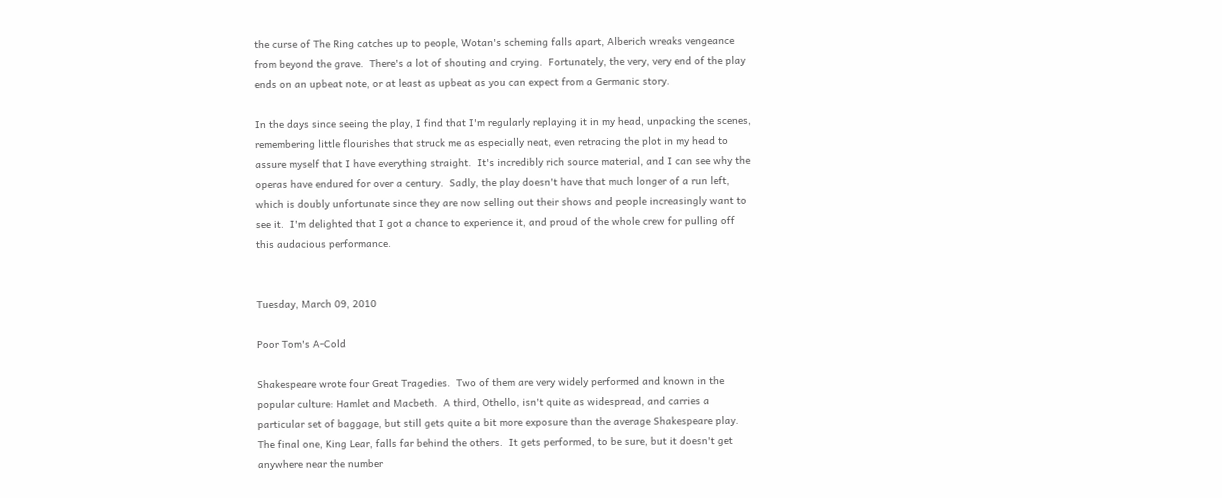the curse of The Ring catches up to people, Wotan's scheming falls apart, Alberich wreaks vengeance from beyond the grave.  There's a lot of shouting and crying.  Fortunately, the very, very end of the play ends on an upbeat note, or at least as upbeat as you can expect from a Germanic story.

In the days since seeing the play, I find that I'm regularly replaying it in my head, unpacking the scenes, remembering little flourishes that struck me as especially neat, even retracing the plot in my head to assure myself that I have everything straight.  It's incredibly rich source material, and I can see why the operas have endured for over a century.  Sadly, the play doesn't have that much longer of a run left, which is doubly unfortunate since they are now selling out their shows and people increasingly want to see it.  I'm delighted that I got a chance to experience it, and proud of the whole crew for pulling off this audacious performance.


Tuesday, March 09, 2010

Poor Tom's A-Cold

Shakespeare wrote four Great Tragedies.  Two of them are very widely performed and known in the popular culture: Hamlet and Macbeth.  A third, Othello, isn't quite as widespread, and carries a particular set of baggage, but still gets quite a bit more exposure than the average Shakespeare play.  The final one, King Lear, falls far behind the others.  It gets performed, to be sure, but it doesn't get anywhere near the number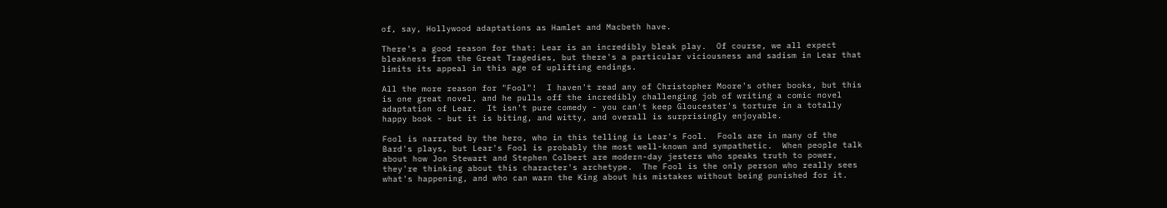of, say, Hollywood adaptations as Hamlet and Macbeth have.

There's a good reason for that: Lear is an incredibly bleak play.  Of course, we all expect bleakness from the Great Tragedies, but there's a particular viciousness and sadism in Lear that limits its appeal in this age of uplifting endings.

All the more reason for "Fool"!  I haven't read any of Christopher Moore's other books, but this is one great novel, and he pulls off the incredibly challenging job of writing a comic novel adaptation of Lear.  It isn't pure comedy - you can't keep Gloucester's torture in a totally happy book - but it is biting, and witty, and overall is surprisingly enjoyable.

Fool is narrated by the hero, who in this telling is Lear's Fool.  Fools are in many of the Bard's plays, but Lear's Fool is probably the most well-known and sympathetic.  When people talk about how Jon Stewart and Stephen Colbert are modern-day jesters who speaks truth to power, they're thinking about this character's archetype.  The Fool is the only person who really sees what's happening, and who can warn the King about his mistakes without being punished for it.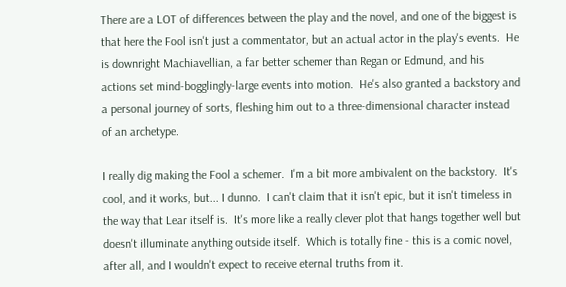There are a LOT of differences between the play and the novel, and one of the biggest is that here the Fool isn't just a commentator, but an actual actor in the play's events.  He is downright Machiavellian, a far better schemer than Regan or Edmund, and his actions set mind-bogglingly-large events into motion.  He's also granted a backstory and a personal journey of sorts, fleshing him out to a three-dimensional character instead of an archetype.

I really dig making the Fool a schemer.  I'm a bit more ambivalent on the backstory.  It's cool, and it works, but... I dunno.  I can't claim that it isn't epic, but it isn't timeless in the way that Lear itself is.  It's more like a really clever plot that hangs together well but doesn't illuminate anything outside itself.  Which is totally fine - this is a comic novel, after all, and I wouldn't expect to receive eternal truths from it.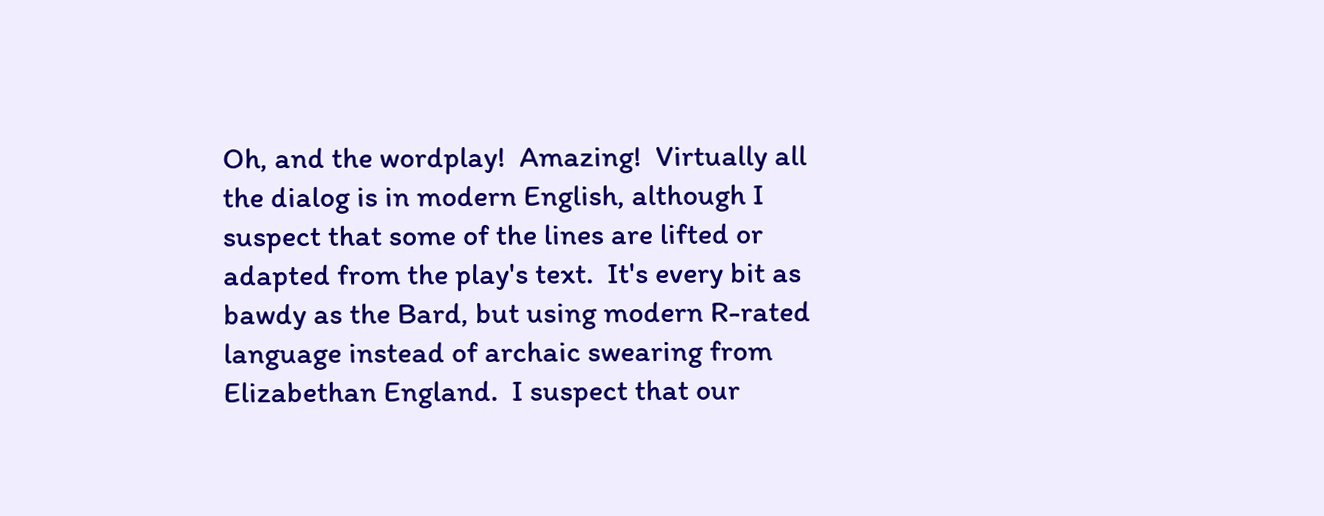Oh, and the wordplay!  Amazing!  Virtually all the dialog is in modern English, although I suspect that some of the lines are lifted or adapted from the play's text.  It's every bit as bawdy as the Bard, but using modern R-rated language instead of archaic swearing from Elizabethan England.  I suspect that our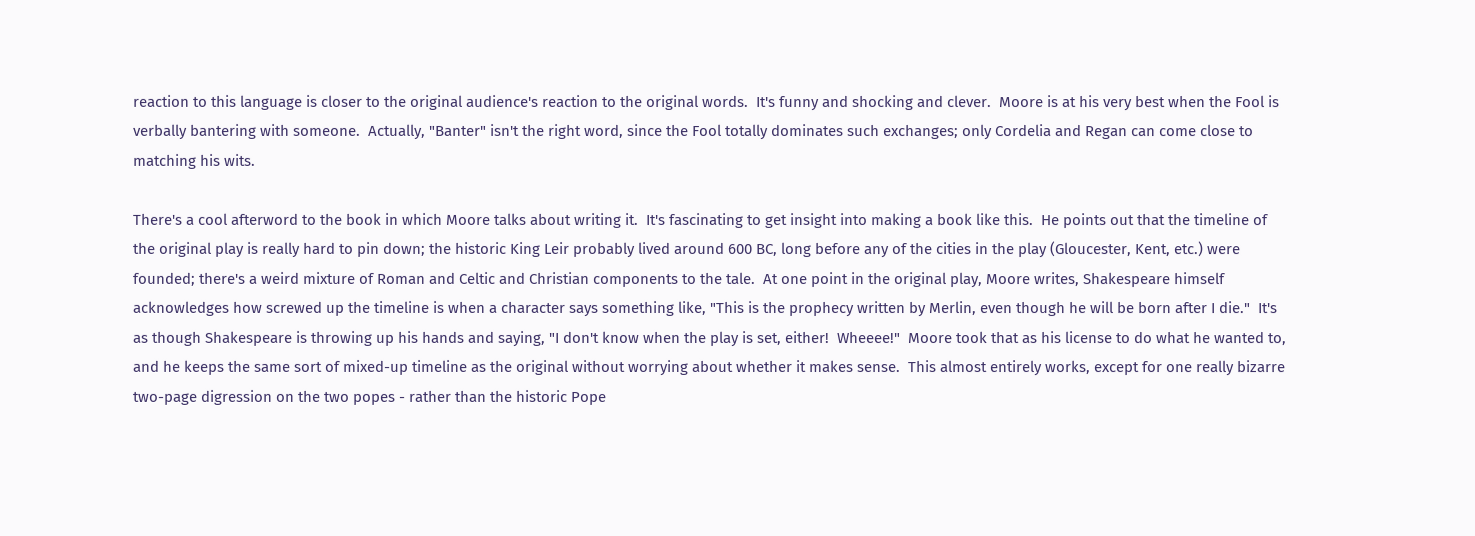reaction to this language is closer to the original audience's reaction to the original words.  It's funny and shocking and clever.  Moore is at his very best when the Fool is verbally bantering with someone.  Actually, "Banter" isn't the right word, since the Fool totally dominates such exchanges; only Cordelia and Regan can come close to matching his wits.

There's a cool afterword to the book in which Moore talks about writing it.  It's fascinating to get insight into making a book like this.  He points out that the timeline of the original play is really hard to pin down; the historic King Leir probably lived around 600 BC, long before any of the cities in the play (Gloucester, Kent, etc.) were founded; there's a weird mixture of Roman and Celtic and Christian components to the tale.  At one point in the original play, Moore writes, Shakespeare himself acknowledges how screwed up the timeline is when a character says something like, "This is the prophecy written by Merlin, even though he will be born after I die."  It's as though Shakespeare is throwing up his hands and saying, "I don't know when the play is set, either!  Wheeee!"  Moore took that as his license to do what he wanted to, and he keeps the same sort of mixed-up timeline as the original without worrying about whether it makes sense.  This almost entirely works, except for one really bizarre two-page digression on the two popes - rather than the historic Pope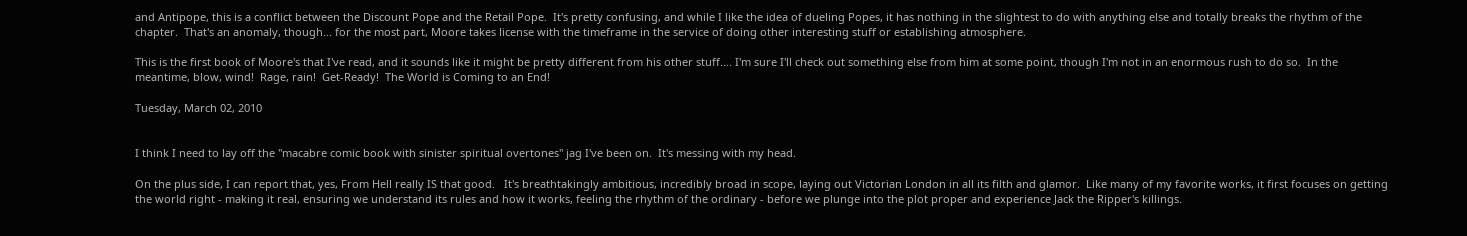and Antipope, this is a conflict between the Discount Pope and the Retail Pope.  It's pretty confusing, and while I like the idea of dueling Popes, it has nothing in the slightest to do with anything else and totally breaks the rhythm of the chapter.  That's an anomaly, though... for the most part, Moore takes license with the timeframe in the service of doing other interesting stuff or establishing atmosphere.

This is the first book of Moore's that I've read, and it sounds like it might be pretty different from his other stuff.... I'm sure I'll check out something else from him at some point, though I'm not in an enormous rush to do so.  In the meantime, blow, wind!  Rage, rain!  Get-Ready!  The World is Coming to an End!

Tuesday, March 02, 2010


I think I need to lay off the "macabre comic book with sinister spiritual overtones" jag I've been on.  It's messing with my head.

On the plus side, I can report that, yes, From Hell really IS that good.   It's breathtakingly ambitious, incredibly broad in scope, laying out Victorian London in all its filth and glamor.  Like many of my favorite works, it first focuses on getting the world right - making it real, ensuring we understand its rules and how it works, feeling the rhythm of the ordinary - before we plunge into the plot proper and experience Jack the Ripper's killings.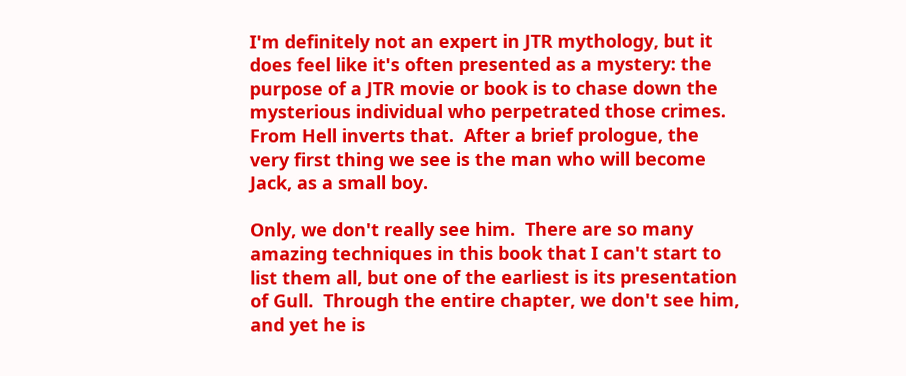I'm definitely not an expert in JTR mythology, but it does feel like it's often presented as a mystery: the purpose of a JTR movie or book is to chase down the mysterious individual who perpetrated those crimes.  From Hell inverts that.  After a brief prologue, the very first thing we see is the man who will become Jack, as a small boy.

Only, we don't really see him.  There are so many amazing techniques in this book that I can't start to list them all, but one of the earliest is its presentation of Gull.  Through the entire chapter, we don't see him, and yet he is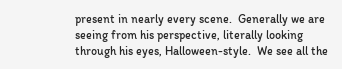present in nearly every scene.  Generally we are seeing from his perspective, literally looking through his eyes, Halloween-style.  We see all the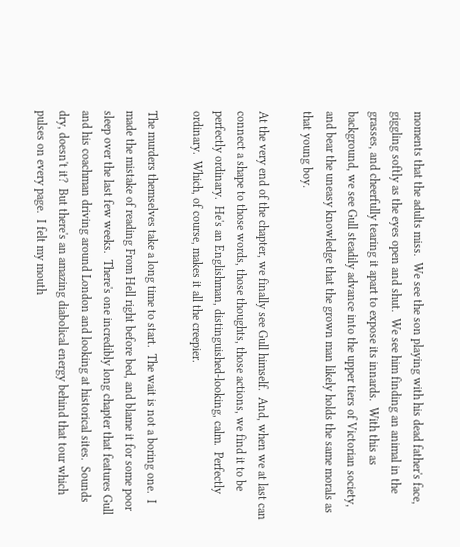moments that the adults miss.  We see the son playing with his dead father's face, giggling softly as the eyes open and shut.  We see him finding an animal in the grasses, and cheerfully tearing it apart to expose its innards.  With this as background, we see Gull steadily advance into the upper tiers of Victorian society, and bear the uneasy knowledge that the grown man likely holds the same morals as that young boy.

At the very end of the chapter, we finally see Gull himself.  And, when we at last can connect a shape to those words, those thoughts, those actions, we find it to be perfectly ordinary.  He's an Englishman, distinguished-looking, calm.  Perfectly ordinary.  Which, of course, makes it all the creepier.

The murders themselves take a long time to start.  The wait is not a boring one.  I made the mistake of reading From Hell right before bed, and blame it for some poor sleep over the last few weeks.  There's one incredibly long chapter that features Gull and his coachman driving around London and looking at historical sites.  Sounds dry, doesn't it?  But there's an amazing diabolical energy behind that tour which pulses on every page.  I felt my mouth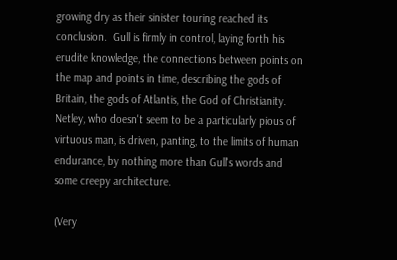growing dry as their sinister touring reached its conclusion.  Gull is firmly in control, laying forth his erudite knowledge, the connections between points on the map and points in time, describing the gods of Britain, the gods of Atlantis, the God of Christianity.  Netley, who doesn't seem to be a particularly pious of virtuous man, is driven, panting, to the limits of human endurance, by nothing more than Gull's words and some creepy architecture.

(Very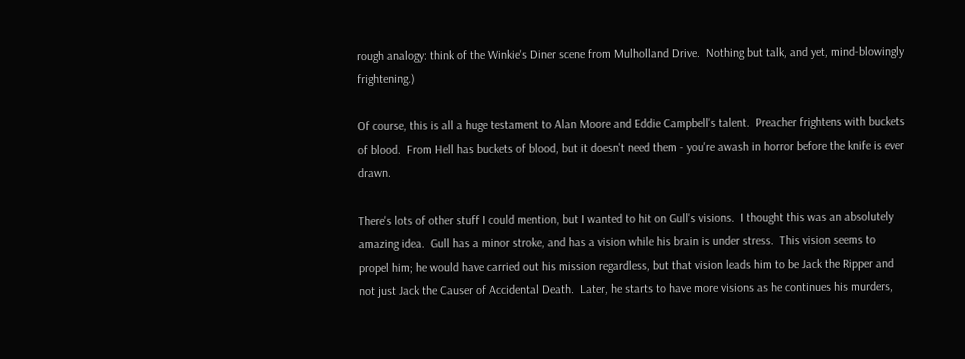rough analogy: think of the Winkie's Diner scene from Mulholland Drive.  Nothing but talk, and yet, mind-blowingly frightening.)

Of course, this is all a huge testament to Alan Moore and Eddie Campbell's talent.  Preacher frightens with buckets of blood.  From Hell has buckets of blood, but it doesn't need them - you're awash in horror before the knife is ever drawn.

There's lots of other stuff I could mention, but I wanted to hit on Gull's visions.  I thought this was an absolutely amazing idea.  Gull has a minor stroke, and has a vision while his brain is under stress.  This vision seems to propel him; he would have carried out his mission regardless, but that vision leads him to be Jack the Ripper and not just Jack the Causer of Accidental Death.  Later, he starts to have more visions as he continues his murders,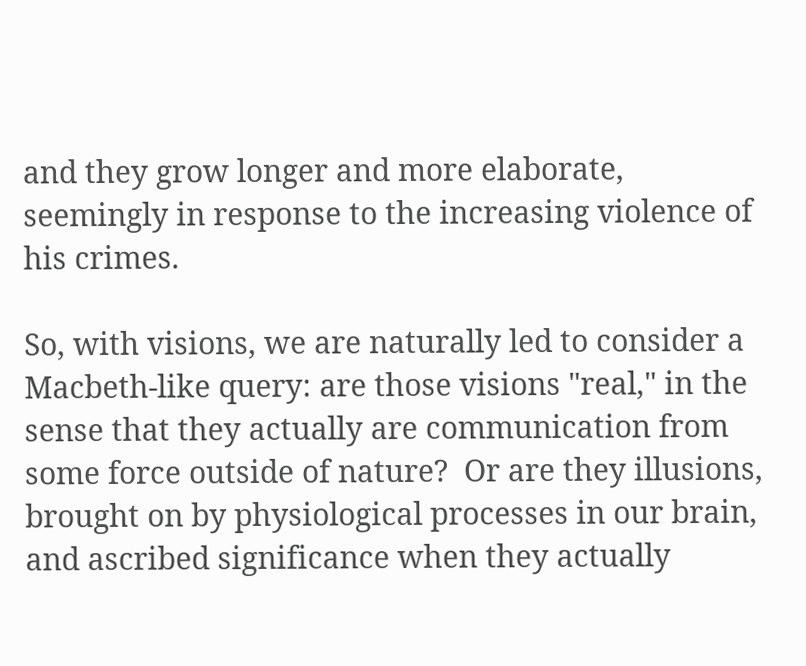and they grow longer and more elaborate, seemingly in response to the increasing violence of his crimes.

So, with visions, we are naturally led to consider a Macbeth-like query: are those visions "real," in the sense that they actually are communication from some force outside of nature?  Or are they illusions, brought on by physiological processes in our brain, and ascribed significance when they actually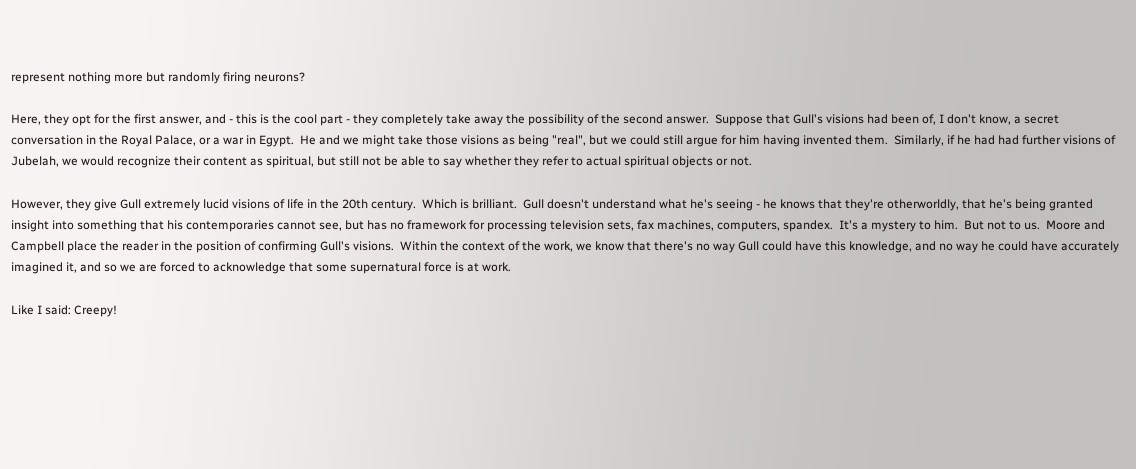represent nothing more but randomly firing neurons?

Here, they opt for the first answer, and - this is the cool part - they completely take away the possibility of the second answer.  Suppose that Gull's visions had been of, I don't know, a secret conversation in the Royal Palace, or a war in Egypt.  He and we might take those visions as being "real", but we could still argue for him having invented them.  Similarly, if he had had further visions of Jubelah, we would recognize their content as spiritual, but still not be able to say whether they refer to actual spiritual objects or not.

However, they give Gull extremely lucid visions of life in the 20th century.  Which is brilliant.  Gull doesn't understand what he's seeing - he knows that they're otherworldly, that he's being granted insight into something that his contemporaries cannot see, but has no framework for processing television sets, fax machines, computers, spandex.  It's a mystery to him.  But not to us.  Moore and Campbell place the reader in the position of confirming Gull's visions.  Within the context of the work, we know that there's no way Gull could have this knowledge, and no way he could have accurately imagined it, and so we are forced to acknowledge that some supernatural force is at work.

Like I said: Creepy!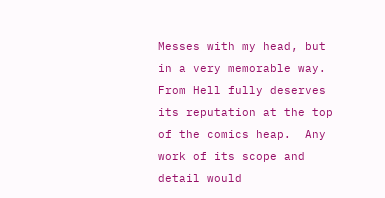Messes with my head, but in a very memorable way.  From Hell fully deserves its reputation at the top of the comics heap.  Any work of its scope and detail would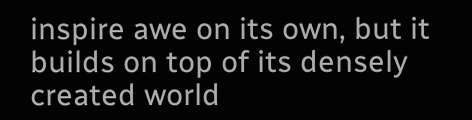inspire awe on its own, but it builds on top of its densely created world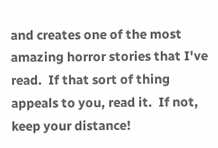and creates one of the most amazing horror stories that I've read.  If that sort of thing appeals to you, read it.  If not, keep your distance!